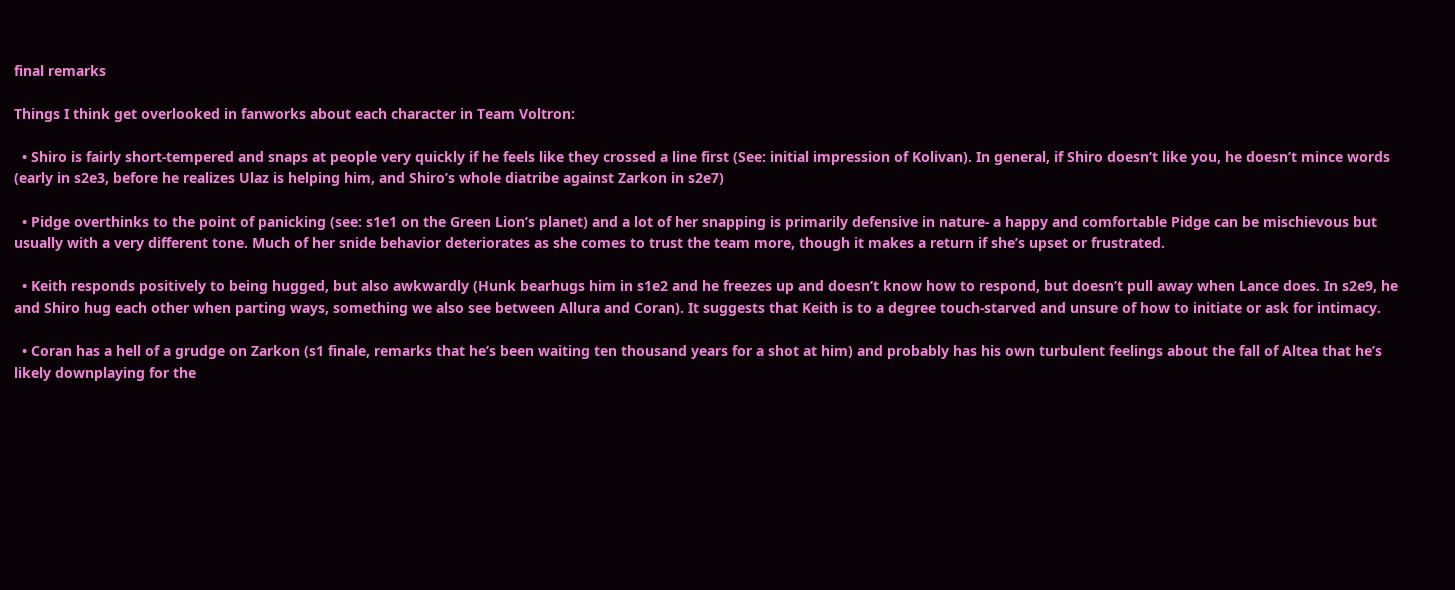final remarks

Things I think get overlooked in fanworks about each character in Team Voltron:

  • Shiro is fairly short-tempered and snaps at people very quickly if he feels like they crossed a line first (See: initial impression of Kolivan). In general, if Shiro doesn’t like you, he doesn’t mince words (early in s2e3, before he realizes Ulaz is helping him, and Shiro’s whole diatribe against Zarkon in s2e7)

  • Pidge overthinks to the point of panicking (see: s1e1 on the Green Lion’s planet) and a lot of her snapping is primarily defensive in nature- a happy and comfortable Pidge can be mischievous but usually with a very different tone. Much of her snide behavior deteriorates as she comes to trust the team more, though it makes a return if she’s upset or frustrated.

  • Keith responds positively to being hugged, but also awkwardly (Hunk bearhugs him in s1e2 and he freezes up and doesn’t know how to respond, but doesn’t pull away when Lance does. In s2e9, he and Shiro hug each other when parting ways, something we also see between Allura and Coran). It suggests that Keith is to a degree touch-starved and unsure of how to initiate or ask for intimacy.

  • Coran has a hell of a grudge on Zarkon (s1 finale, remarks that he’s been waiting ten thousand years for a shot at him) and probably has his own turbulent feelings about the fall of Altea that he’s likely downplaying for the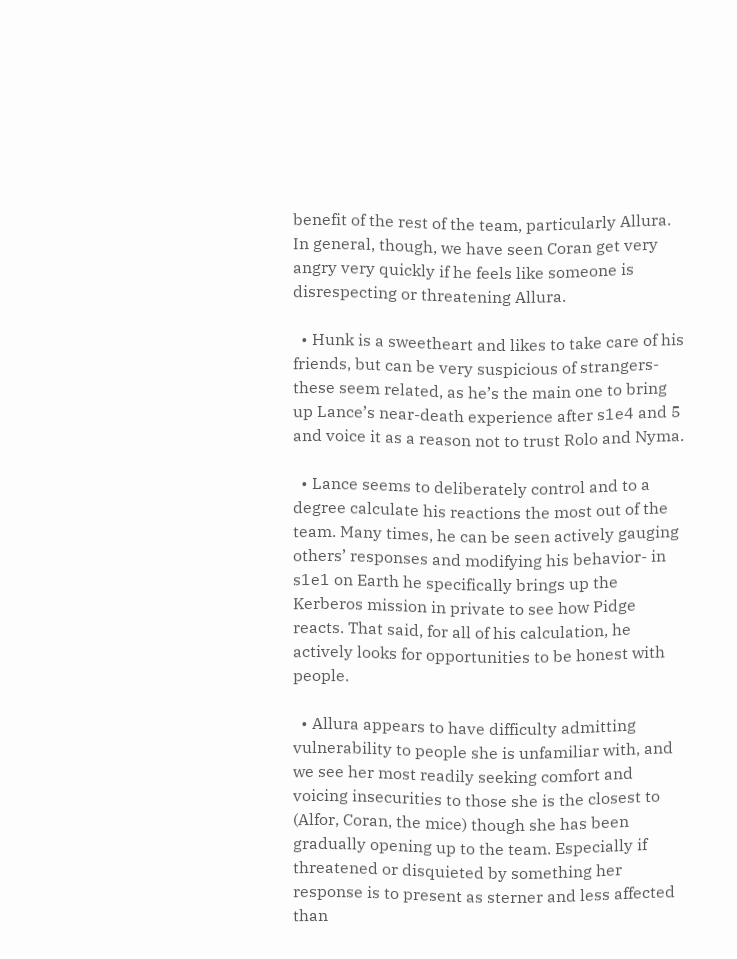benefit of the rest of the team, particularly Allura. In general, though, we have seen Coran get very angry very quickly if he feels like someone is disrespecting or threatening Allura.

  • Hunk is a sweetheart and likes to take care of his friends, but can be very suspicious of strangers- these seem related, as he’s the main one to bring up Lance’s near-death experience after s1e4 and 5 and voice it as a reason not to trust Rolo and Nyma.

  • Lance seems to deliberately control and to a degree calculate his reactions the most out of the team. Many times, he can be seen actively gauging others’ responses and modifying his behavior- in s1e1 on Earth he specifically brings up the Kerberos mission in private to see how Pidge reacts. That said, for all of his calculation, he actively looks for opportunities to be honest with people.

  • Allura appears to have difficulty admitting vulnerability to people she is unfamiliar with, and we see her most readily seeking comfort and voicing insecurities to those she is the closest to (Alfor, Coran, the mice) though she has been gradually opening up to the team. Especially if threatened or disquieted by something her response is to present as sterner and less affected than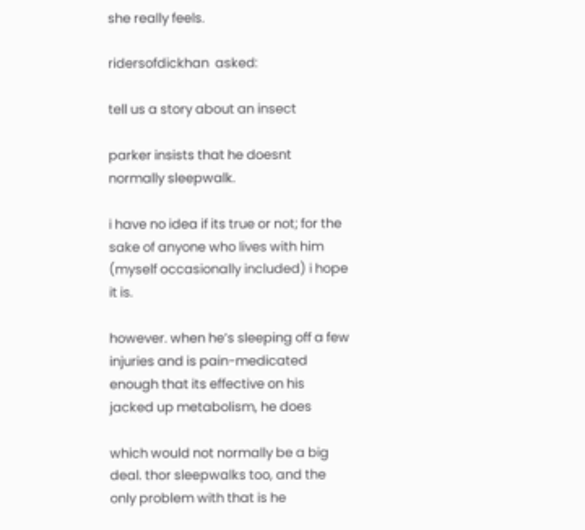she really feels.

ridersofdickhan  asked:

tell us a story about an insect

parker insists that he doesnt normally sleepwalk.

i have no idea if its true or not; for the sake of anyone who lives with him (myself occasionally included) i hope it is.

however. when he’s sleeping off a few injuries and is pain-medicated enough that its effective on his jacked up metabolism, he does

which would not normally be a big deal. thor sleepwalks too, and the only problem with that is he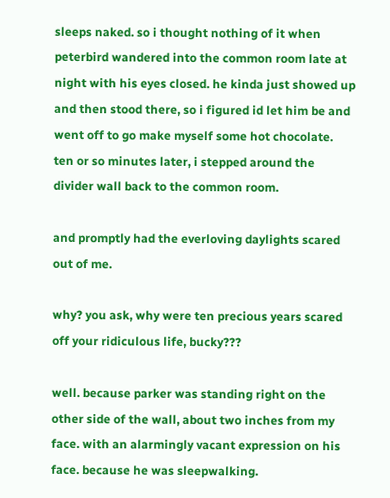sleeps naked. so i thought nothing of it when peterbird wandered into the common room late at night with his eyes closed. he kinda just showed up and then stood there, so i figured id let him be and went off to go make myself some hot chocolate. ten or so minutes later, i stepped around the divider wall back to the common room.

and promptly had the everloving daylights scared out of me.

why? you ask, why were ten precious years scared off your ridiculous life, bucky???

well. because parker was standing right on the other side of the wall, about two inches from my face. with an alarmingly vacant expression on his face. because he was sleepwalking.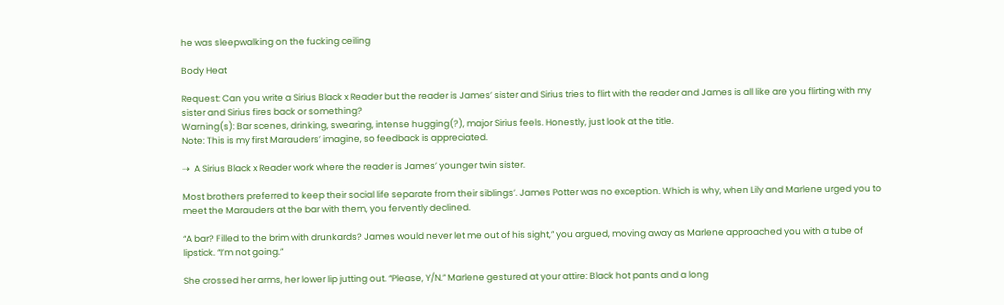he was sleepwalking on the fucking ceiling

Body Heat

Request: Can you write a Sirius Black x Reader but the reader is James’ sister and Sirius tries to flirt with the reader and James is all like are you flirting with my sister and Sirius fires back or something?
Warning(s): Bar scenes, drinking, swearing, intense hugging(?), major Sirius feels. Honestly, just look at the title.
Note: This is my first Marauders’ imagine, so feedback is appreciated.

⇢  A Sirius Black x Reader work where the reader is James’ younger twin sister.

Most brothers preferred to keep their social life separate from their siblings’. James Potter was no exception. Which is why, when Lily and Marlene urged you to meet the Marauders at the bar with them, you fervently declined.

“A bar? Filled to the brim with drunkards? James would never let me out of his sight,” you argued, moving away as Marlene approached you with a tube of lipstick. “I’m not going.”

She crossed her arms, her lower lip jutting out. “Please, Y/N.” Marlene gestured at your attire: Black hot pants and a long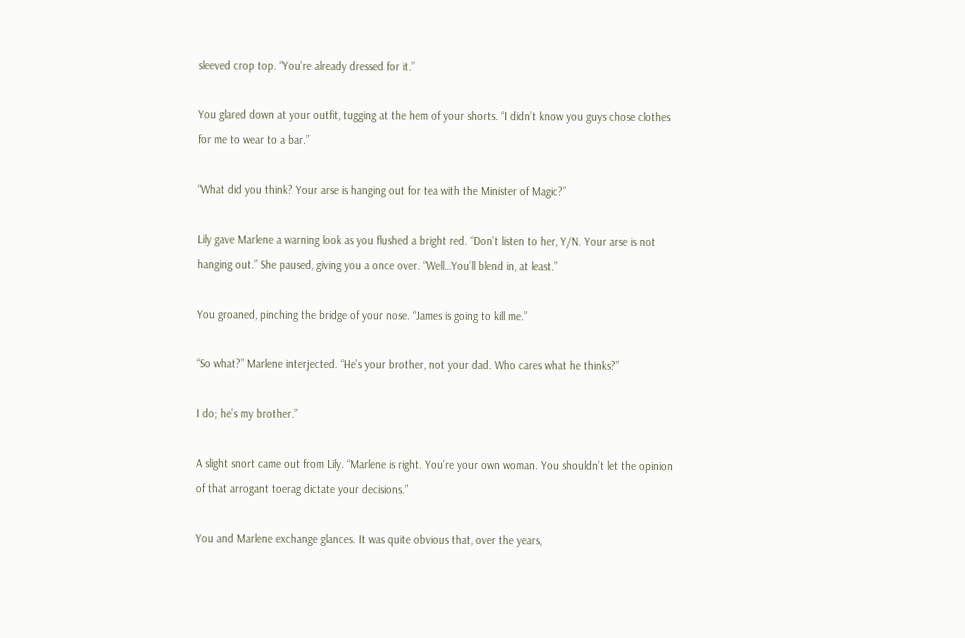sleeved crop top. “You’re already dressed for it.”

You glared down at your outfit, tugging at the hem of your shorts. “I didn’t know you guys chose clothes for me to wear to a bar.”

“What did you think? Your arse is hanging out for tea with the Minister of Magic?”

Lily gave Marlene a warning look as you flushed a bright red. “Don’t listen to her, Y/N. Your arse is not hanging out.” She paused, giving you a once over. “Well…You’ll blend in, at least.”

You groaned, pinching the bridge of your nose. “James is going to kill me.”

“So what?” Marlene interjected. “He’s your brother, not your dad. Who cares what he thinks?”

I do; he’s my brother.”

A slight snort came out from Lily. “Marlene is right. You’re your own woman. You shouldn’t let the opinion of that arrogant toerag dictate your decisions.”

You and Marlene exchange glances. It was quite obvious that, over the years,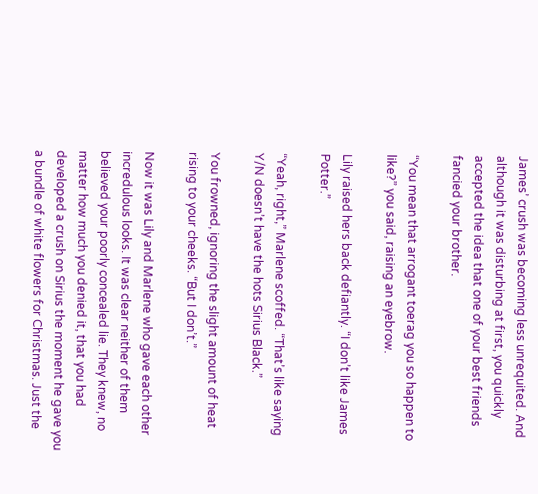James’ crush was becoming less unrequited. And although it was disturbing at first, you quickly accepted the idea that one of your best friends fancied your brother.

“You mean that arrogant toerag you so happen to like?” you said, raising an eyebrow.

Lily raised hers back defiantly. “I don’t like James Potter.”

“Yeah, right,” Marlene scoffed. “That’s like saying Y/N doesn’t have the hots Sirius Black.”

You frowned, ignoring the slight amount of heat rising to your cheeks. “But I don’t.”

Now it was Lily and Marlene who gave each other incredulous looks. It was clear neither of them believed your poorly concealed lie. They knew, no matter how much you denied it, that you had developed a crush on Sirius the moment he gave you a bundle of white flowers for Christmas. Just the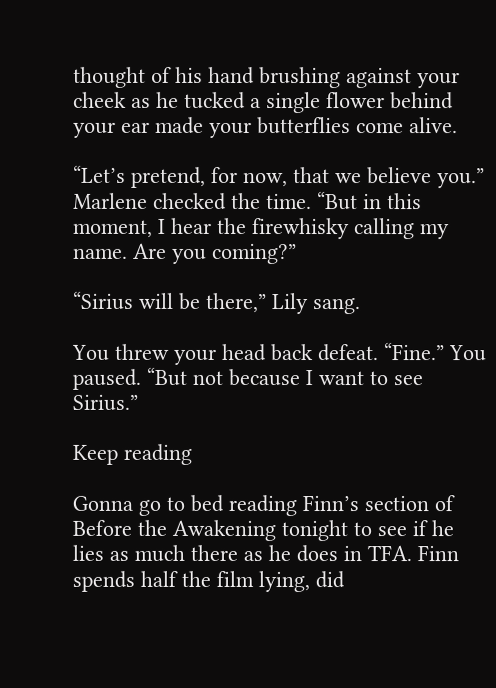thought of his hand brushing against your cheek as he tucked a single flower behind your ear made your butterflies come alive.

“Let’s pretend, for now, that we believe you.” Marlene checked the time. “But in this moment, I hear the firewhisky calling my name. Are you coming?”

“Sirius will be there,” Lily sang.

You threw your head back defeat. “Fine.” You paused. “But not because I want to see Sirius.”

Keep reading

Gonna go to bed reading Finn’s section of Before the Awakening tonight to see if he lies as much there as he does in TFA. Finn spends half the film lying, did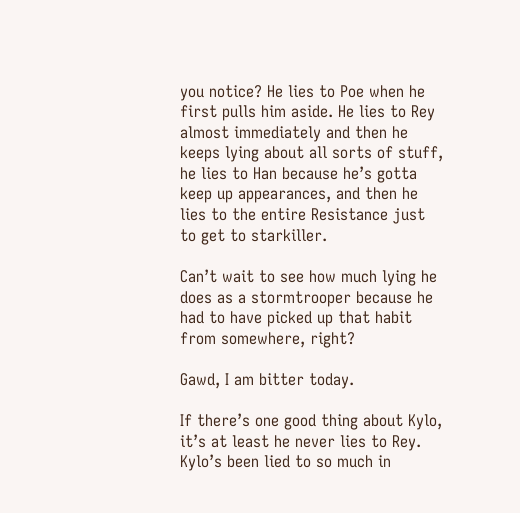you notice? He lies to Poe when he first pulls him aside. He lies to Rey almost immediately and then he keeps lying about all sorts of stuff, he lies to Han because he’s gotta keep up appearances, and then he lies to the entire Resistance just to get to starkiller.

Can’t wait to see how much lying he does as a stormtrooper because he had to have picked up that habit from somewhere, right?

Gawd, I am bitter today.

If there’s one good thing about Kylo, it’s at least he never lies to Rey. Kylo’s been lied to so much in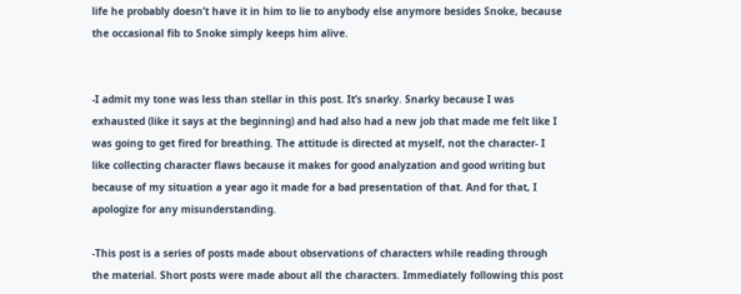life he probably doesn’t have it in him to lie to anybody else anymore besides Snoke, because the occasional fib to Snoke simply keeps him alive.


-I admit my tone was less than stellar in this post. It’s snarky. Snarky because I was exhausted (like it says at the beginning) and had also had a new job that made me felt like I was going to get fired for breathing. The attitude is directed at myself, not the character- I like collecting character flaws because it makes for good analyzation and good writing but because of my situation a year ago it made for a bad presentation of that. And for that, I apologize for any misunderstanding.

-This post is a series of posts made about observations of characters while reading through the material. Short posts were made about all the characters. Immediately following this post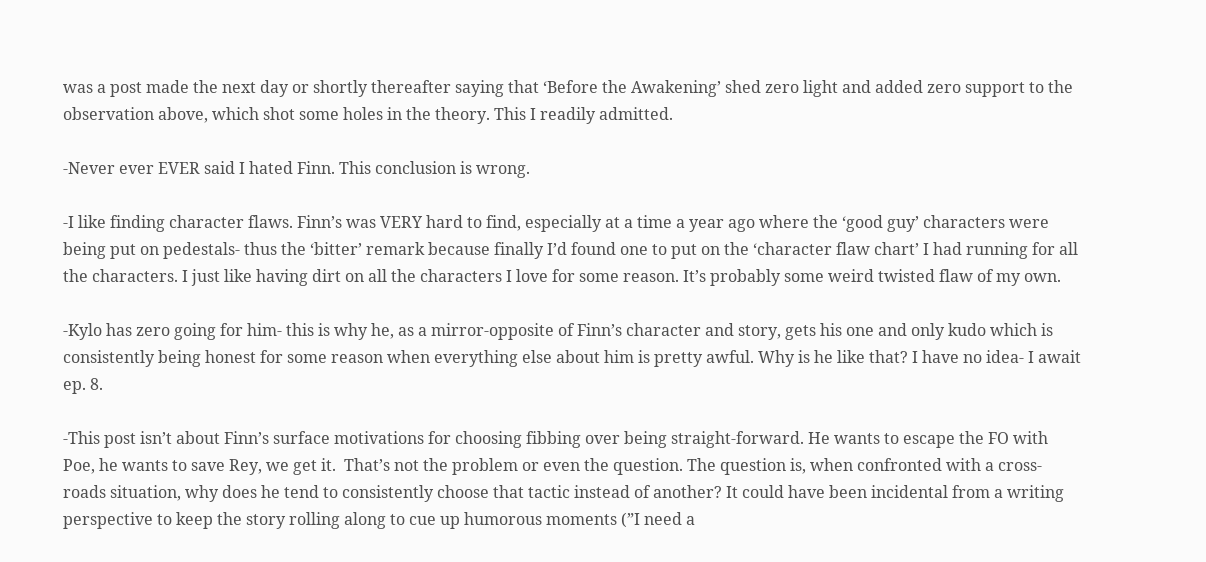was a post made the next day or shortly thereafter saying that ‘Before the Awakening’ shed zero light and added zero support to the observation above, which shot some holes in the theory. This I readily admitted.

-Never ever EVER said I hated Finn. This conclusion is wrong.

-I like finding character flaws. Finn’s was VERY hard to find, especially at a time a year ago where the ‘good guy’ characters were being put on pedestals- thus the ‘bitter’ remark because finally I’d found one to put on the ‘character flaw chart’ I had running for all the characters. I just like having dirt on all the characters I love for some reason. It’s probably some weird twisted flaw of my own.

-Kylo has zero going for him- this is why he, as a mirror-opposite of Finn’s character and story, gets his one and only kudo which is consistently being honest for some reason when everything else about him is pretty awful. Why is he like that? I have no idea- I await ep. 8.

-This post isn’t about Finn’s surface motivations for choosing fibbing over being straight-forward. He wants to escape the FO with Poe, he wants to save Rey, we get it.  That’s not the problem or even the question. The question is, when confronted with a cross-roads situation, why does he tend to consistently choose that tactic instead of another? It could have been incidental from a writing perspective to keep the story rolling along to cue up humorous moments (”I need a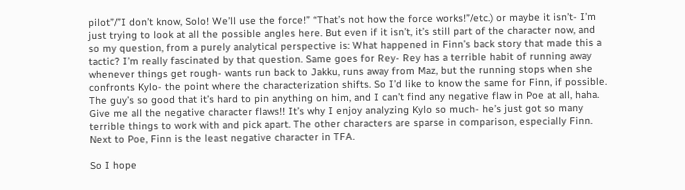pilot”/”I don’t know, Solo! We’ll use the force!” “That’s not how the force works!”/etc.) or maybe it isn’t- I’m just trying to look at all the possible angles here. But even if it isn’t, it’s still part of the character now, and so my question, from a purely analytical perspective is: What happened in Finn’s back story that made this a tactic? I’m really fascinated by that question. Same goes for Rey- Rey has a terrible habit of running away whenever things get rough- wants run back to Jakku, runs away from Maz, but the running stops when she confronts Kylo- the point where the characterization shifts. So I’d like to know the same for Finn, if possible. The guy’s so good that it’s hard to pin anything on him, and I can’t find any negative flaw in Poe at all, haha. Give me all the negative character flaws!! It’s why I enjoy analyzing Kylo so much- he’s just got so many terrible things to work with and pick apart. The other characters are sparse in comparison, especially Finn. Next to Poe, Finn is the least negative character in TFA.

So I hope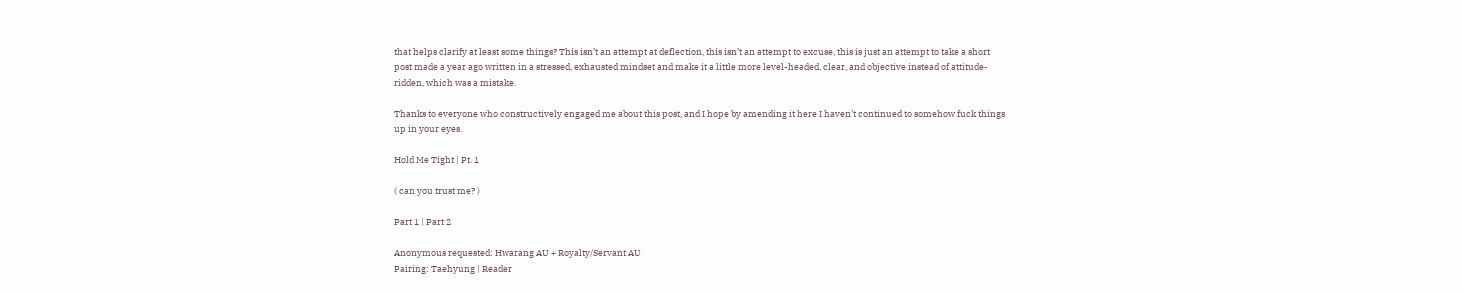that helps clarify at least some things? This isn’t an attempt at deflection, this isn’t an attempt to excuse, this is just an attempt to take a short post made a year ago written in a stressed, exhausted mindset and make it a little more level-headed, clear, and objective instead of attitude-ridden, which was a mistake.

Thanks to everyone who constructively engaged me about this post, and I hope by amending it here I haven’t continued to somehow fuck things up in your eyes.

Hold Me Tight | Pt. 1

( can you trust me? )

Part 1 | Part 2

Anonymous requested: Hwarang AU + Royalty/Servant AU
Pairing: Taehyung | Reader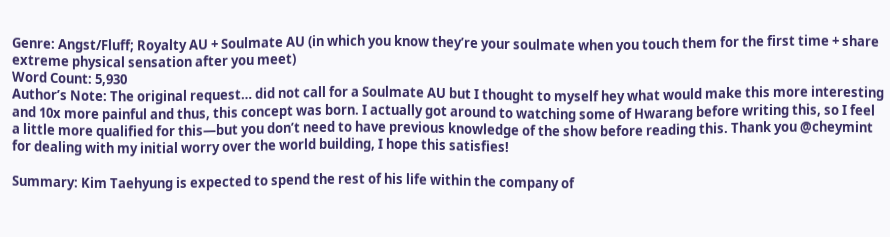Genre: Angst/Fluff; Royalty AU + Soulmate AU (in which you know they’re your soulmate when you touch them for the first time + share extreme physical sensation after you meet)
Word Count: 5,930
Author’s Note: The original request… did not call for a Soulmate AU but I thought to myself hey what would make this more interesting and 10x more painful and thus, this concept was born. I actually got around to watching some of Hwarang before writing this, so I feel a little more qualified for this—but you don’t need to have previous knowledge of the show before reading this. Thank you @cheymint for dealing with my initial worry over the world building, I hope this satisfies!

Summary: Kim Taehyung is expected to spend the rest of his life within the company of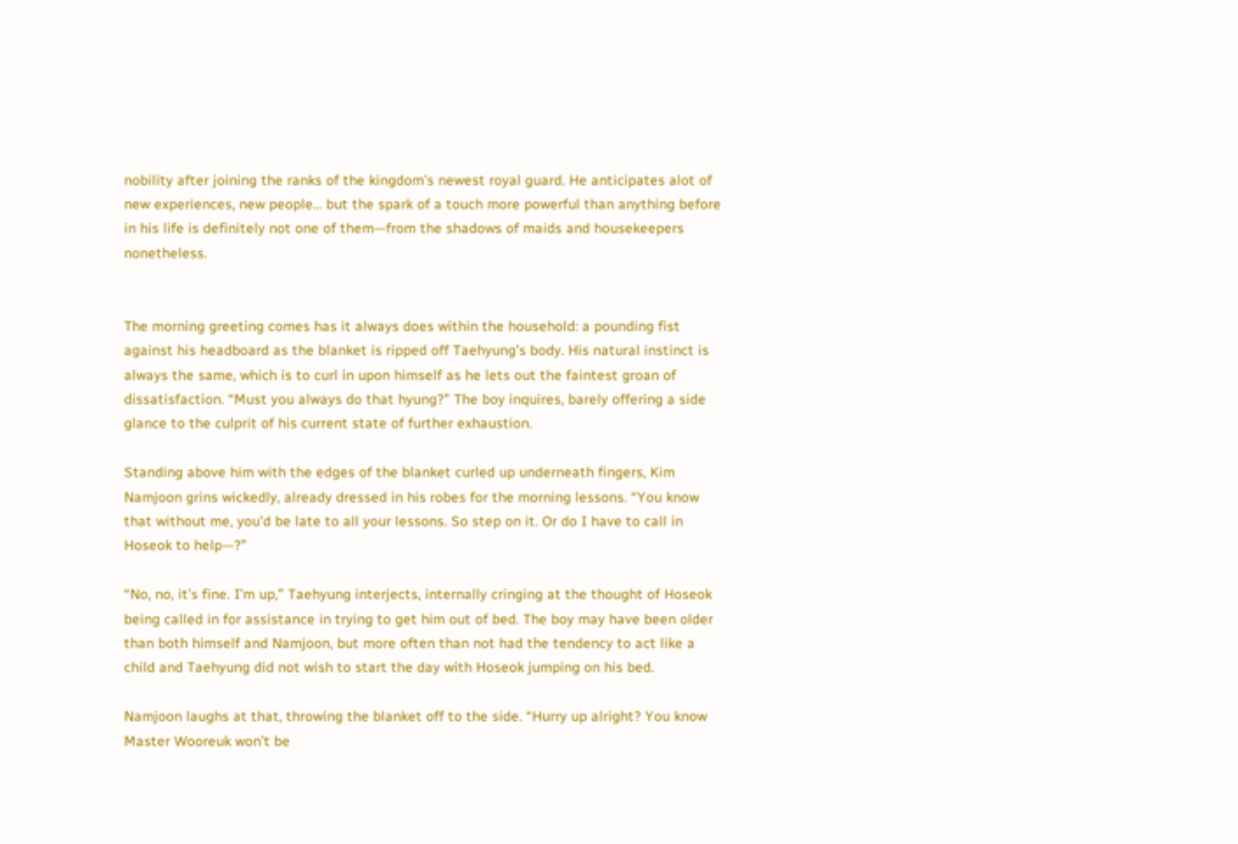nobility after joining the ranks of the kingdom’s newest royal guard. He anticipates alot of new experiences, new people… but the spark of a touch more powerful than anything before in his life is definitely not one of them—from the shadows of maids and housekeepers nonetheless.


The morning greeting comes has it always does within the household: a pounding fist against his headboard as the blanket is ripped off Taehyung’s body. His natural instinct is always the same, which is to curl in upon himself as he lets out the faintest groan of dissatisfaction. “Must you always do that hyung?” The boy inquires, barely offering a side glance to the culprit of his current state of further exhaustion.

Standing above him with the edges of the blanket curled up underneath fingers, Kim Namjoon grins wickedly, already dressed in his robes for the morning lessons. “You know that without me, you’d be late to all your lessons. So step on it. Or do I have to call in Hoseok to help—?”

“No, no, it’s fine. I’m up,” Taehyung interjects, internally cringing at the thought of Hoseok being called in for assistance in trying to get him out of bed. The boy may have been older than both himself and Namjoon, but more often than not had the tendency to act like a child and Taehyung did not wish to start the day with Hoseok jumping on his bed.

Namjoon laughs at that, throwing the blanket off to the side. “Hurry up alright? You know Master Wooreuk won’t be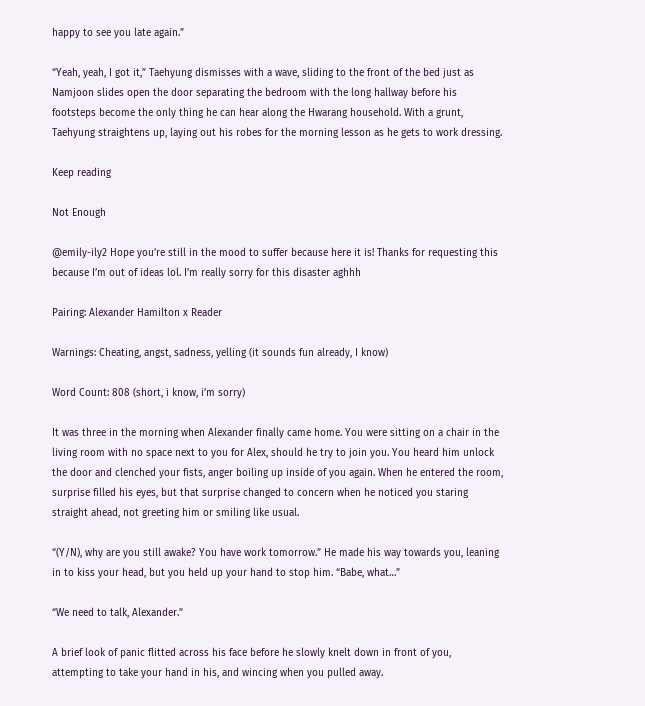happy to see you late again.”

“Yeah, yeah, I got it,” Taehyung dismisses with a wave, sliding to the front of the bed just as Namjoon slides open the door separating the bedroom with the long hallway before his footsteps become the only thing he can hear along the Hwarang household. With a grunt, Taehyung straightens up, laying out his robes for the morning lesson as he gets to work dressing.

Keep reading

Not Enough

@emily-ily2 Hope you’re still in the mood to suffer because here it is! Thanks for requesting this because I’m out of ideas lol. I’m really sorry for this disaster aghhh

Pairing: Alexander Hamilton x Reader

Warnings: Cheating, angst, sadness, yelling (it sounds fun already, I know)

Word Count: 808 (short, i know, i’m sorry)

It was three in the morning when Alexander finally came home. You were sitting on a chair in the living room with no space next to you for Alex, should he try to join you. You heard him unlock the door and clenched your fists, anger boiling up inside of you again. When he entered the room, surprise filled his eyes, but that surprise changed to concern when he noticed you staring straight ahead, not greeting him or smiling like usual.

“(Y/N), why are you still awake? You have work tomorrow.” He made his way towards you, leaning in to kiss your head, but you held up your hand to stop him. “Babe, what…”

“We need to talk, Alexander.”

A brief look of panic flitted across his face before he slowly knelt down in front of you, attempting to take your hand in his, and wincing when you pulled away.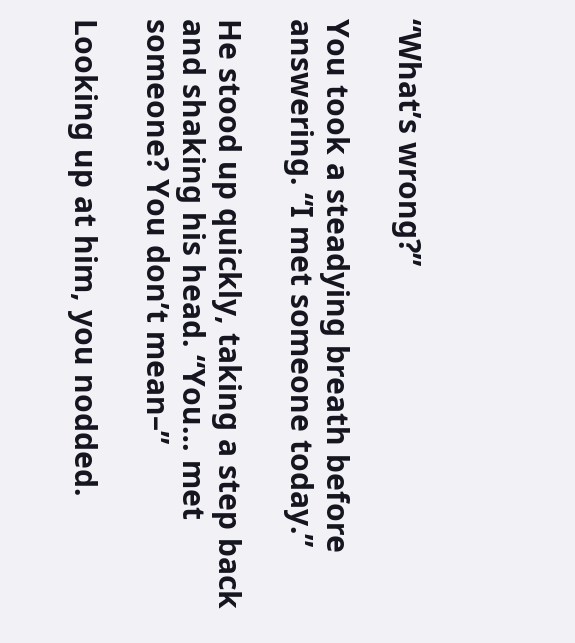“What’s wrong?”

You took a steadying breath before answering. “I met someone today.”

He stood up quickly, taking a step back and shaking his head. “You… met someone? You don’t mean–”

Looking up at him, you nodded.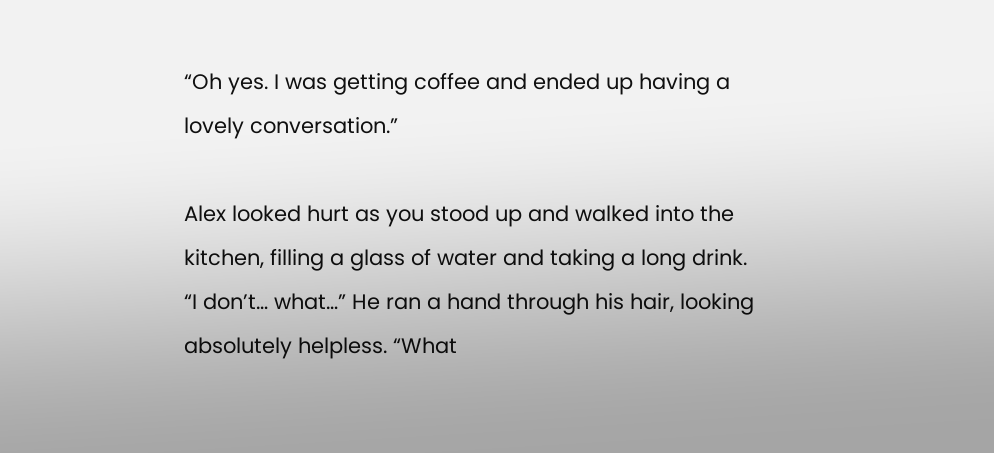“Oh yes. I was getting coffee and ended up having a lovely conversation.”

Alex looked hurt as you stood up and walked into the kitchen, filling a glass of water and taking a long drink. “I don’t… what…” He ran a hand through his hair, looking absolutely helpless. “What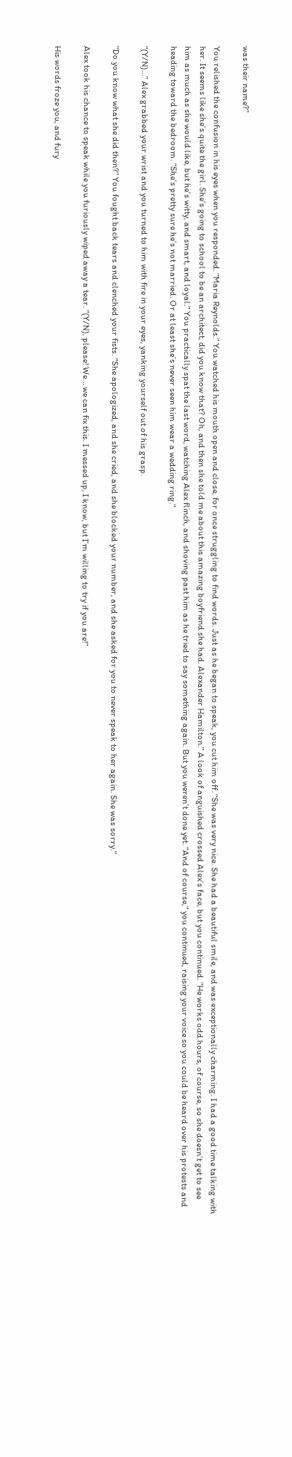was their name?”

You relished the confusion in his eyes when you responded. “Maria Reynolds.” You watched his mouth open and close, for once struggling to find words. Just as he began to speak, you cut him off. “She was very nice. She had a beautiful smile, and was exceptionally charming. I had a good time talking with her. It seems like she’s quite the girl. She’s going to school to be an architect, did you know that? Oh, and then she told me about this amazing boyfriend she had. Alexander Hamilton.” A look of anguished crossed Alex’s face, but you continued. “He works odd hours, of course, so she doesn’t get to see him as much as she would like, but he’s witty, and smart, and loyal.” You practically spat the last word, watching Alex flinch, and shoving past him as he tried to say something again. But you weren’t done yet. “And of course,” you continued, raising your voice so you could be heard over his protests and heading toward the bedroom. “She’s pretty sure he’s not married. Or at least she’s never seen him wear a wedding ring.”

“(Y/N)…” Alex grabbed your wrist and you turned to him with fire in your eyes, yanking yourself out of his grasp.

“Do you know what she did then?” You fought back tears and clenched your fists. “She apologized, and she cried, and she blocked your number, and she asked for you to never speak to her again. She was sorry.”

Alex took his chance to speak while you furiously wiped away a tear. “(Y/N), please! We… we can fix this. I messed up, I know, but I’m willing to try if you are!”

His words froze you, and fury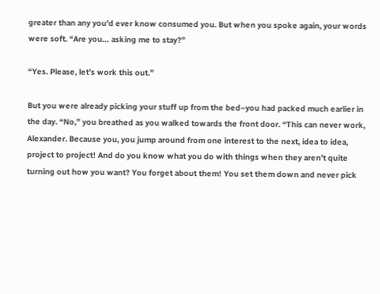greater than any you’d ever know consumed you. But when you spoke again, your words were soft. “Are you… asking me to stay?”

“Yes. Please, let’s work this out.”

But you were already picking your stuff up from the bed–you had packed much earlier in the day. “No,” you breathed as you walked towards the front door. “This can never work, Alexander. Because you, you jump around from one interest to the next, idea to idea, project to project! And do you know what you do with things when they aren’t quite turning out how you want? You forget about them! You set them down and never pick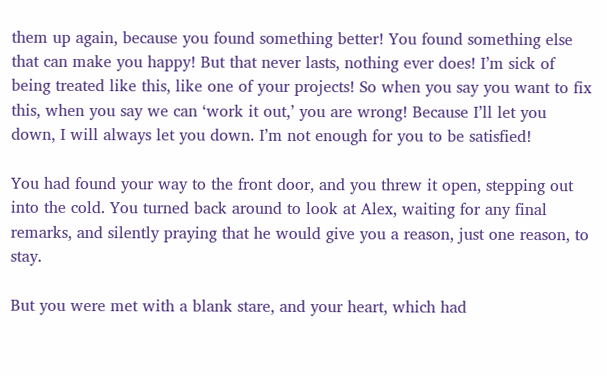them up again, because you found something better! You found something else that can make you happy! But that never lasts, nothing ever does! I’m sick of being treated like this, like one of your projects! So when you say you want to fix this, when you say we can ‘work it out,’ you are wrong! Because I’ll let you down, I will always let you down. I’m not enough for you to be satisfied!

You had found your way to the front door, and you threw it open, stepping out into the cold. You turned back around to look at Alex, waiting for any final remarks, and silently praying that he would give you a reason, just one reason, to stay.

But you were met with a blank stare, and your heart, which had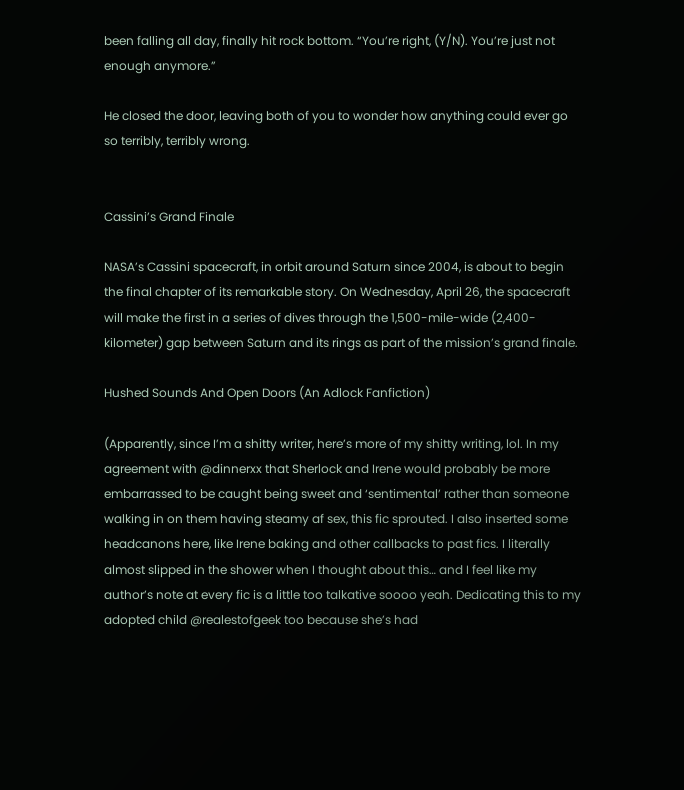been falling all day, finally hit rock bottom. “You’re right, (Y/N). You’re just not enough anymore.”

He closed the door, leaving both of you to wonder how anything could ever go so terribly, terribly wrong.


Cassini’s Grand Finale

NASA’s Cassini spacecraft, in orbit around Saturn since 2004, is about to begin the final chapter of its remarkable story. On Wednesday, April 26, the spacecraft will make the first in a series of dives through the 1,500-mile-wide (2,400-kilometer) gap between Saturn and its rings as part of the mission’s grand finale.

Hushed Sounds And Open Doors (An Adlock Fanfiction)

(Apparently, since I’m a shitty writer, here’s more of my shitty writing, lol. In my agreement with @dinnerxx that Sherlock and Irene would probably be more embarrassed to be caught being sweet and ‘sentimental’ rather than someone walking in on them having steamy af sex, this fic sprouted. I also inserted some headcanons here, like Irene baking and other callbacks to past fics. I literally almost slipped in the shower when I thought about this… and I feel like my author’s note at every fic is a little too talkative soooo yeah. Dedicating this to my adopted child @realestofgeek too because she’s had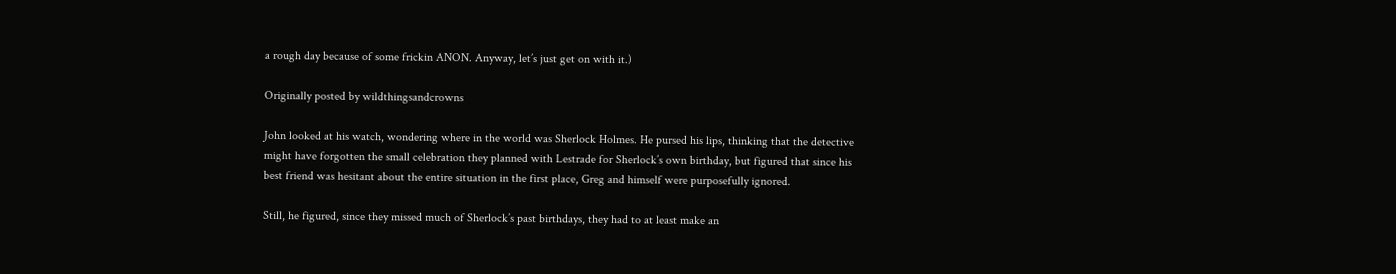a rough day because of some frickin ANON. Anyway, let’s just get on with it.)

Originally posted by wildthingsandcrowns

John looked at his watch, wondering where in the world was Sherlock Holmes. He pursed his lips, thinking that the detective might have forgotten the small celebration they planned with Lestrade for Sherlock’s own birthday, but figured that since his best friend was hesitant about the entire situation in the first place, Greg and himself were purposefully ignored.

Still, he figured, since they missed much of Sherlock’s past birthdays, they had to at least make an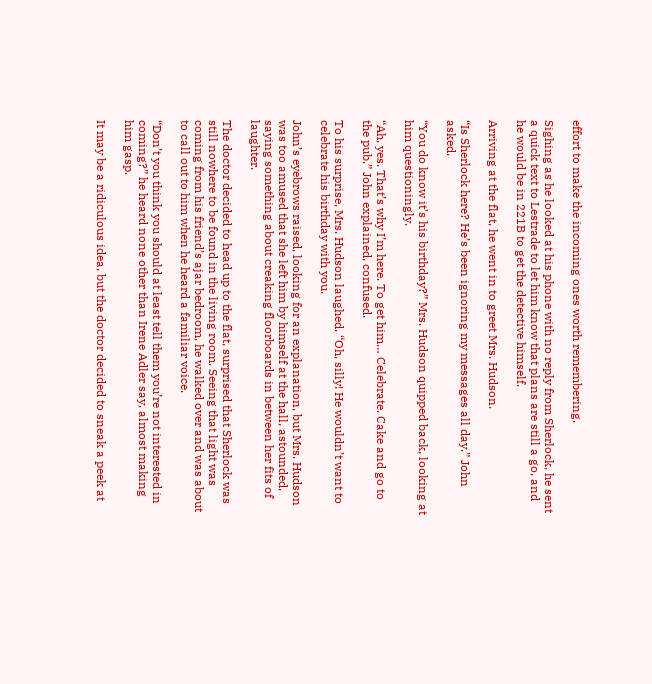effort to make the incoming ones worth remembering.

Sighing as he looked at his phone with no reply from Sherlock, he sent a quick text to Lestrade to let him know that plans are still a go, and he would be in 221B to get the detective himself.

Arriving at the flat, he went in to greet Mrs. Hudson.

“Is Sherlock here? He’s been ignoring my messages all day.” John asked.

“You do know it’s his birthday?” Mrs. Hudson quipped back, looking at him questioningly.

“Ah, yes. That’s why I’m here. To get him… Celebrate. Cake and go to the pub.” John explained, confused.

To his surprise, Mrs. Hudson laughed. “Oh, silly! He wouldn’t want to celebrate his birthday with you.

John’s eyebrows raised, looking for an explanation, but Mrs. Hudson was too amused that she left him by himself at the hall, astounded, saying something about creaking floorboards in between her fits of laughter.

The doctor decided to head up to the flat, surprised that Sherlock was still nowhere to be found in the living room. Seeing that light was coming from his friend’s ajar bedroom, he walked over and was about to call out to him when he heard a familiar voice.

“Don’t you think you should at least tell them you’re not interested in coming?” he heard none other than Irene Adler say, almost making him gasp.

It may be a ridiculous idea, but the doctor decided to sneak a peek at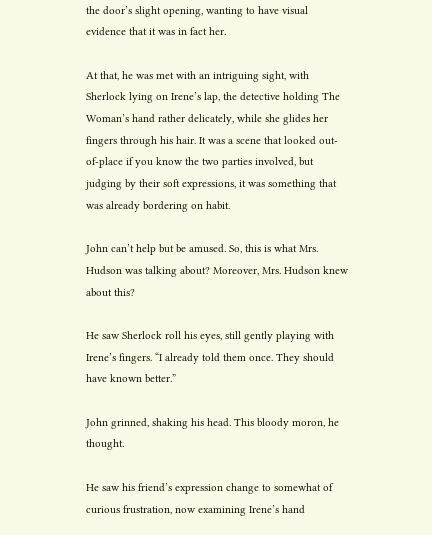the door’s slight opening, wanting to have visual evidence that it was in fact her.

At that, he was met with an intriguing sight, with Sherlock lying on Irene’s lap, the detective holding The Woman’s hand rather delicately, while she glides her fingers through his hair. It was a scene that looked out-of-place if you know the two parties involved, but judging by their soft expressions, it was something that was already bordering on habit.

John can’t help but be amused. So, this is what Mrs. Hudson was talking about? Moreover, Mrs. Hudson knew about this?

He saw Sherlock roll his eyes, still gently playing with Irene’s fingers. “I already told them once. They should have known better.”

John grinned, shaking his head. This bloody moron, he thought.

He saw his friend’s expression change to somewhat of curious frustration, now examining Irene’s hand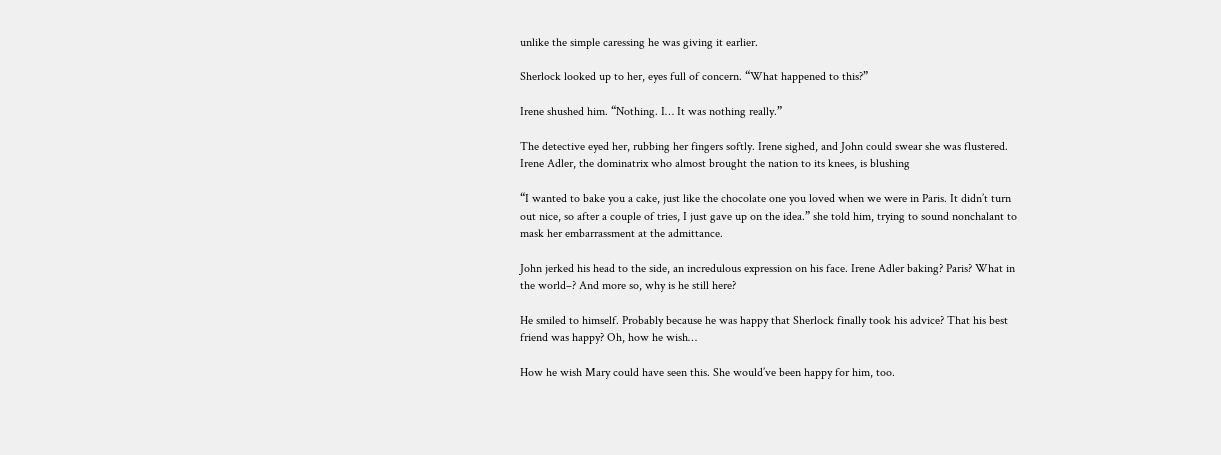unlike the simple caressing he was giving it earlier.

Sherlock looked up to her, eyes full of concern. “What happened to this?”

Irene shushed him. “Nothing. I… It was nothing really.”

The detective eyed her, rubbing her fingers softly. Irene sighed, and John could swear she was flustered. Irene Adler, the dominatrix who almost brought the nation to its knees, is blushing

“I wanted to bake you a cake, just like the chocolate one you loved when we were in Paris. It didn’t turn out nice, so after a couple of tries, I just gave up on the idea.” she told him, trying to sound nonchalant to mask her embarrassment at the admittance.

John jerked his head to the side, an incredulous expression on his face. Irene Adler baking? Paris? What in the world–? And more so, why is he still here?

He smiled to himself. Probably because he was happy that Sherlock finally took his advice? That his best friend was happy? Oh, how he wish…

How he wish Mary could have seen this. She would’ve been happy for him, too.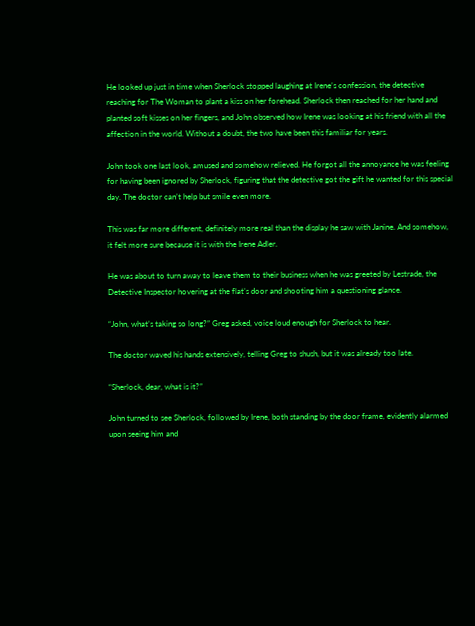He looked up just in time when Sherlock stopped laughing at Irene’s confession, the detective reaching for The Woman to plant a kiss on her forehead. Sherlock then reached for her hand and planted soft kisses on her fingers, and John observed how Irene was looking at his friend with all the affection in the world. Without a doubt, the two have been this familiar for years.

John took one last look, amused and somehow relieved. He forgot all the annoyance he was feeling for having been ignored by Sherlock, figuring that the detective got the gift he wanted for this special day. The doctor can’t help but smile even more.

This was far more different, definitely more real than the display he saw with Janine. And somehow, it felt more sure because it is with the Irene Adler.

He was about to turn away to leave them to their business when he was greeted by Lestrade, the Detective Inspector hovering at the flat’s door and shooting him a questioning glance.

“John, what’s taking so long?” Greg asked, voice loud enough for Sherlock to hear.

The doctor waved his hands extensively, telling Greg to shush, but it was already too late.

“Sherlock, dear, what is it?”

John turned to see Sherlock, followed by Irene, both standing by the door frame, evidently alarmed upon seeing him and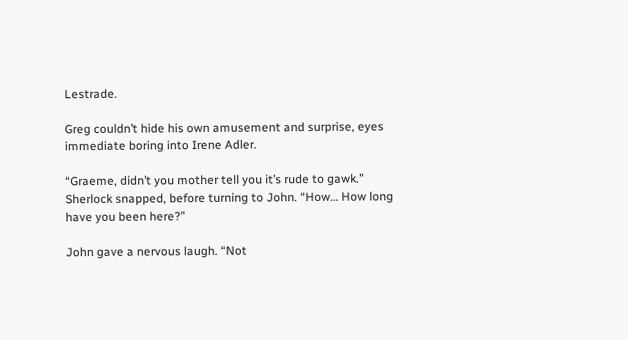Lestrade.

Greg couldn’t hide his own amusement and surprise, eyes immediate boring into Irene Adler.

“Graeme, didn’t you mother tell you it’s rude to gawk.” Sherlock snapped, before turning to John. “How… How long have you been here?”

John gave a nervous laugh. “Not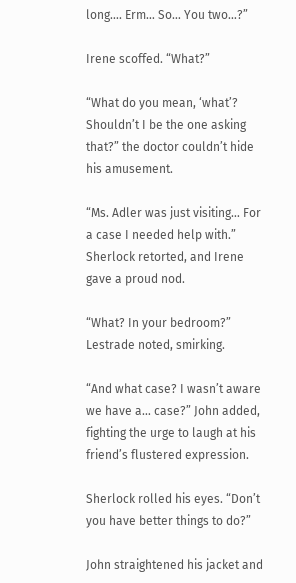long…. Erm… So… You two…?”

Irene scoffed. “What?”

“What do you mean, ‘what’? Shouldn’t I be the one asking that?” the doctor couldn’t hide his amusement.

“Ms. Adler was just visiting… For a case I needed help with.” Sherlock retorted, and Irene gave a proud nod.

“What? In your bedroom?” Lestrade noted, smirking.

“And what case? I wasn’t aware we have a… case?” John added, fighting the urge to laugh at his friend’s flustered expression.

Sherlock rolled his eyes. “Don’t you have better things to do?”

John straightened his jacket and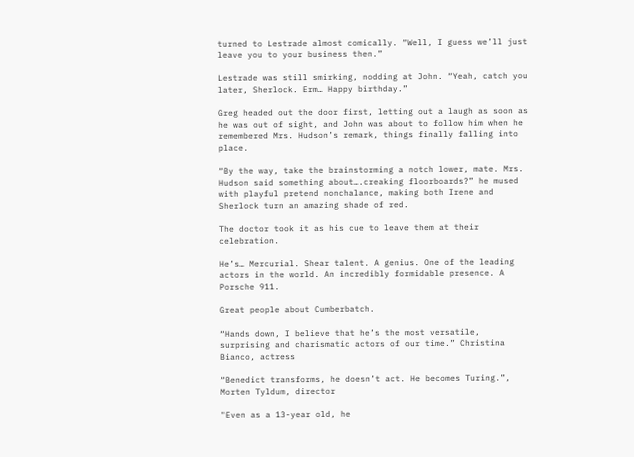turned to Lestrade almost comically. “Well, I guess we’ll just leave you to your business then.”

Lestrade was still smirking, nodding at John. “Yeah, catch you later, Sherlock. Erm… Happy birthday.”

Greg headed out the door first, letting out a laugh as soon as he was out of sight, and John was about to follow him when he remembered Mrs. Hudson’s remark, things finally falling into place.

“By the way, take the brainstorming a notch lower, mate. Mrs. Hudson said something about….creaking floorboards?” he mused with playful pretend nonchalance, making both Irene and Sherlock turn an amazing shade of red.

The doctor took it as his cue to leave them at their celebration.

He’s… Mercurial. Shear talent. A genius. One of the leading actors in the world. An incredibly formidable presence. A Porsche 911.

Great people about Cumberbatch.

“Hands down, I believe that he’s the most versatile, surprising and charismatic actors of our time.” Christina Bianco, actress

“Benedict transforms, he doesn’t act. He becomes Turing.”, Morten Tyldum, director

"Even as a 13-year old, he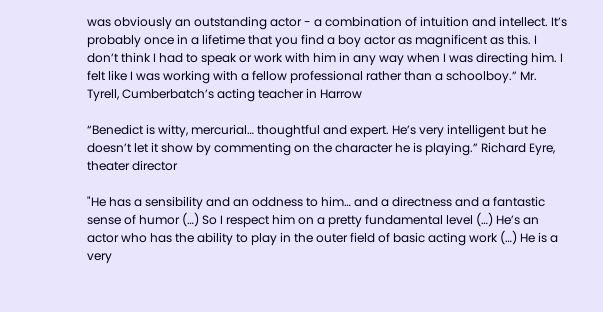was obviously an outstanding actor - a combination of intuition and intellect. It’s probably once in a lifetime that you find a boy actor as magnificent as this. I don’t think I had to speak or work with him in any way when I was directing him. I felt like I was working with a fellow professional rather than a schoolboy.” Mr. Tyrell, Cumberbatch’s acting teacher in Harrow

“Benedict is witty, mercurial… thoughtful and expert. He’s very intelligent but he doesn’t let it show by commenting on the character he is playing.” Richard Eyre, theater director

"He has a sensibility and an oddness to him… and a directness and a fantastic sense of humor (…) So I respect him on a pretty fundamental level (…) He’s an actor who has the ability to play in the outer field of basic acting work (…) He is a very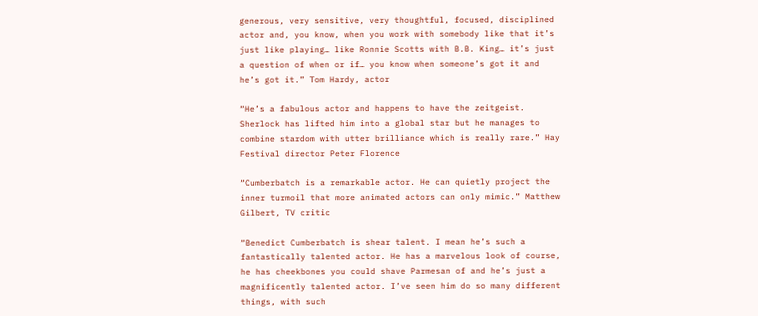generous, very sensitive, very thoughtful, focused, disciplined actor and, you know, when you work with somebody like that it’s just like playing… like Ronnie Scotts with B.B. King… it’s just a question of when or if… you know when someone’s got it and he’s got it.” Tom Hardy, actor

“He’s a fabulous actor and happens to have the zeitgeist. Sherlock has lifted him into a global star but he manages to combine stardom with utter brilliance which is really rare.” Hay Festival director Peter Florence

“Cumberbatch is a remarkable actor. He can quietly project the inner turmoil that more animated actors can only mimic.” Matthew Gilbert, TV critic

“Benedict Cumberbatch is shear talent. I mean he’s such a fantastically talented actor. He has a marvelous look of course, he has cheekbones you could shave Parmesan of and he’s just a magnificently talented actor. I’ve seen him do so many different things, with such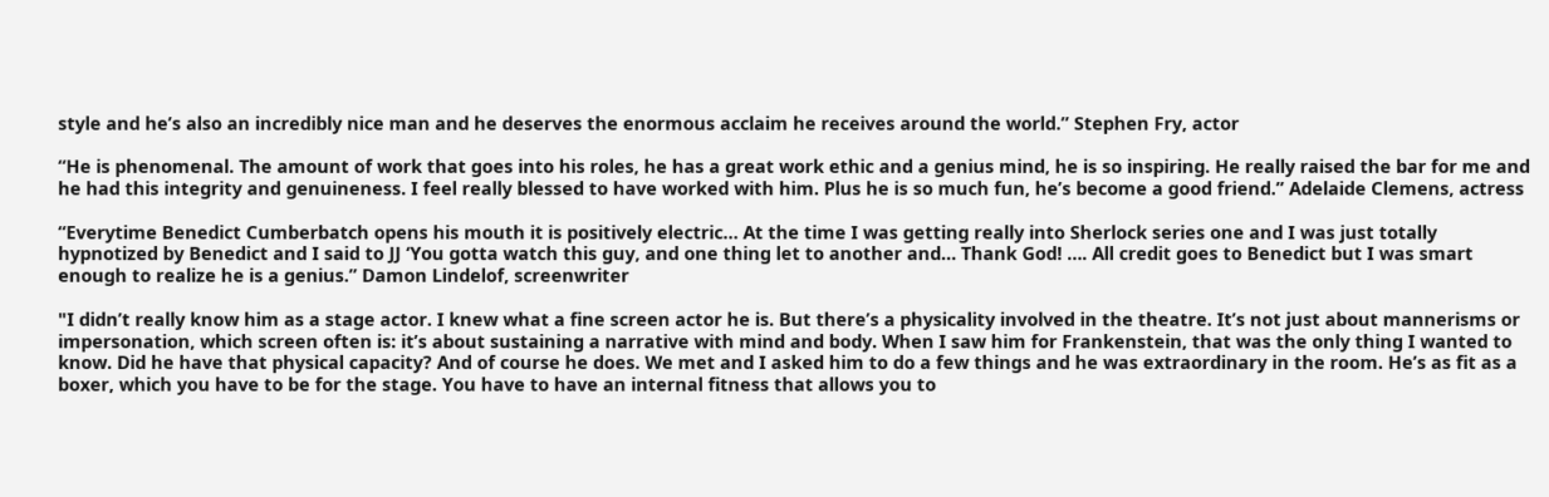style and he’s also an incredibly nice man and he deserves the enormous acclaim he receives around the world.” Stephen Fry, actor

“He is phenomenal. The amount of work that goes into his roles, he has a great work ethic and a genius mind, he is so inspiring. He really raised the bar for me and he had this integrity and genuineness. I feel really blessed to have worked with him. Plus he is so much fun, he’s become a good friend.” Adelaide Clemens, actress

“Everytime Benedict Cumberbatch opens his mouth it is positively electric… At the time I was getting really into Sherlock series one and I was just totally hypnotized by Benedict and I said to JJ ‘You gotta watch this guy, and one thing let to another and… Thank God! …. All credit goes to Benedict but I was smart enough to realize he is a genius.” Damon Lindelof, screenwriter

"I didn’t really know him as a stage actor. I knew what a fine screen actor he is. But there’s a physicality involved in the theatre. It’s not just about mannerisms or impersonation, which screen often is: it’s about sustaining a narrative with mind and body. When I saw him for Frankenstein, that was the only thing I wanted to know. Did he have that physical capacity? And of course he does. We met and I asked him to do a few things and he was extraordinary in the room. He’s as fit as a boxer, which you have to be for the stage. You have to have an internal fitness that allows you to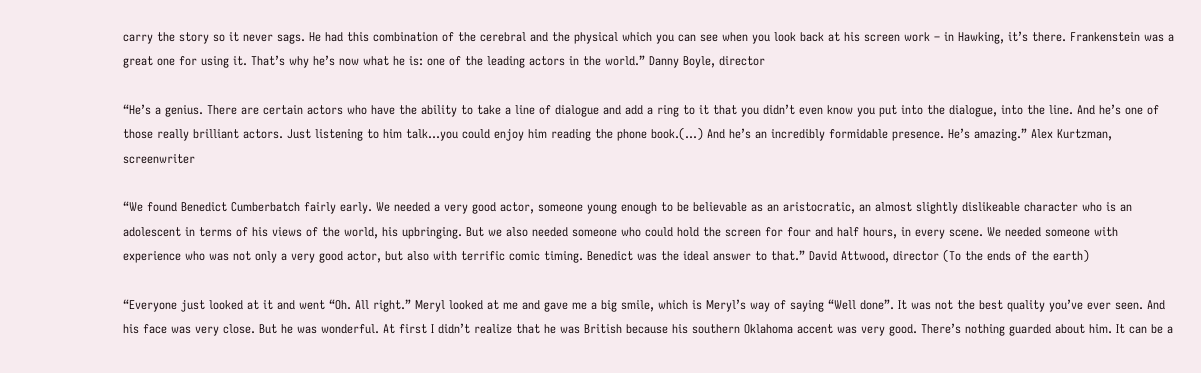carry the story so it never sags. He had this combination of the cerebral and the physical which you can see when you look back at his screen work – in Hawking, it’s there. Frankenstein was a great one for using it. That’s why he’s now what he is: one of the leading actors in the world.” Danny Boyle, director

“He’s a genius. There are certain actors who have the ability to take a line of dialogue and add a ring to it that you didn’t even know you put into the dialogue, into the line. And he’s one of those really brilliant actors. Just listening to him talk…you could enjoy him reading the phone book.(…) And he’s an incredibly formidable presence. He’s amazing.” Alex Kurtzman, screenwriter

“We found Benedict Cumberbatch fairly early. We needed a very good actor, someone young enough to be believable as an aristocratic, an almost slightly dislikeable character who is an adolescent in terms of his views of the world, his upbringing. But we also needed someone who could hold the screen for four and half hours, in every scene. We needed someone with experience who was not only a very good actor, but also with terrific comic timing. Benedict was the ideal answer to that.” David Attwood, director (To the ends of the earth)

“Everyone just looked at it and went “Oh. All right.” Meryl looked at me and gave me a big smile, which is Meryl’s way of saying “Well done”. It was not the best quality you’ve ever seen. And his face was very close. But he was wonderful. At first I didn’t realize that he was British because his southern Oklahoma accent was very good. There’s nothing guarded about him. It can be a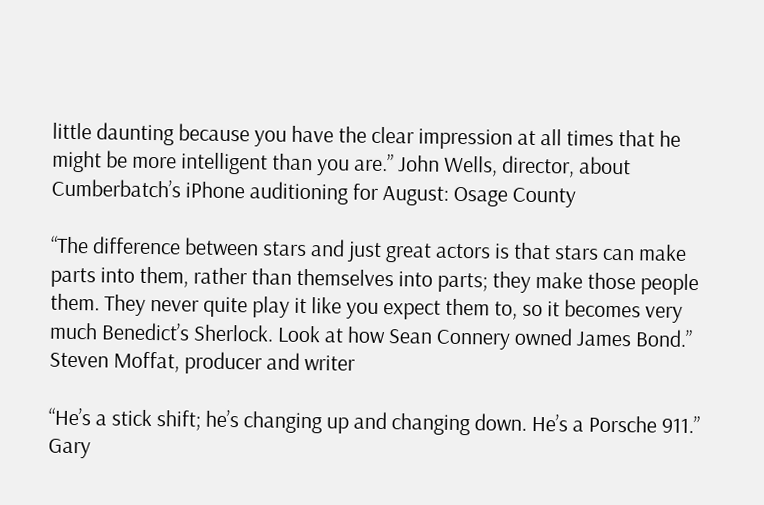little daunting because you have the clear impression at all times that he might be more intelligent than you are.” John Wells, director, about Cumberbatch’s iPhone auditioning for August: Osage County

“The difference between stars and just great actors is that stars can make parts into them, rather than themselves into parts; they make those people them. They never quite play it like you expect them to, so it becomes very much Benedict’s Sherlock. Look at how Sean Connery owned James Bond.” Steven Moffat, producer and writer

“He’s a stick shift; he’s changing up and changing down. He’s a Porsche 911.” Gary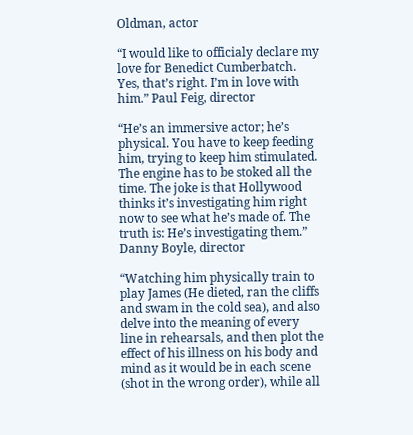Oldman, actor

“I would like to officialy declare my love for Benedict Cumberbatch. Yes, that’s right. I’m in love with him.” Paul Feig, director

“He’s an immersive actor; he’s physical. You have to keep feeding him, trying to keep him stimulated. The engine has to be stoked all the time. The joke is that Hollywood thinks it’s investigating him right now to see what he’s made of. The truth is: He’s investigating them.” Danny Boyle, director

“Watching him physically train to play James (He dieted, ran the cliffs and swam in the cold sea), and also delve into the meaning of every line in rehearsals, and then plot the effect of his illness on his body and mind as it would be in each scene (shot in the wrong order), while all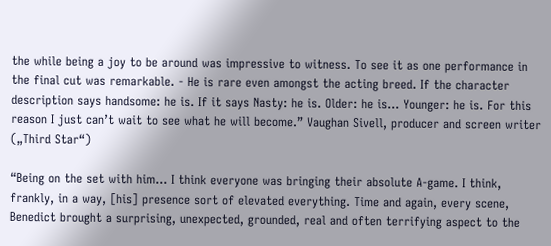the while being a joy to be around was impressive to witness. To see it as one performance in the final cut was remarkable. - He is rare even amongst the acting breed. If the character description says handsome: he is. If it says Nasty: he is. Older: he is… Younger: he is. For this reason I just can’t wait to see what he will become.” Vaughan Sivell, producer and screen writer („Third Star“)

“Being on the set with him… I think everyone was bringing their absolute A-game. I think, frankly, in a way, [his] presence sort of elevated everything. Time and again, every scene, Benedict brought a surprising, unexpected, grounded, real and often terrifying aspect to the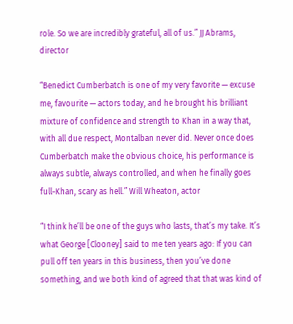role. So we are incredibly grateful, all of us.” JJ Abrams, director

“Benedict Cumberbatch is one of my very favorite — excuse me, favourite — actors today, and he brought his brilliant mixture of confidence and strength to Khan in a way that, with all due respect, Montalban never did. Never once does Cumberbatch make the obvious choice, his performance is always subtle, always controlled, and when he finally goes full-Khan, scary as hell.” Will Wheaton, actor

“I think he’ll be one of the guys who lasts, that’s my take. It’s what George [Clooney] said to me ten years ago: If you can pull off ten years in this business, then you’ve done something, and we both kind of agreed that that was kind of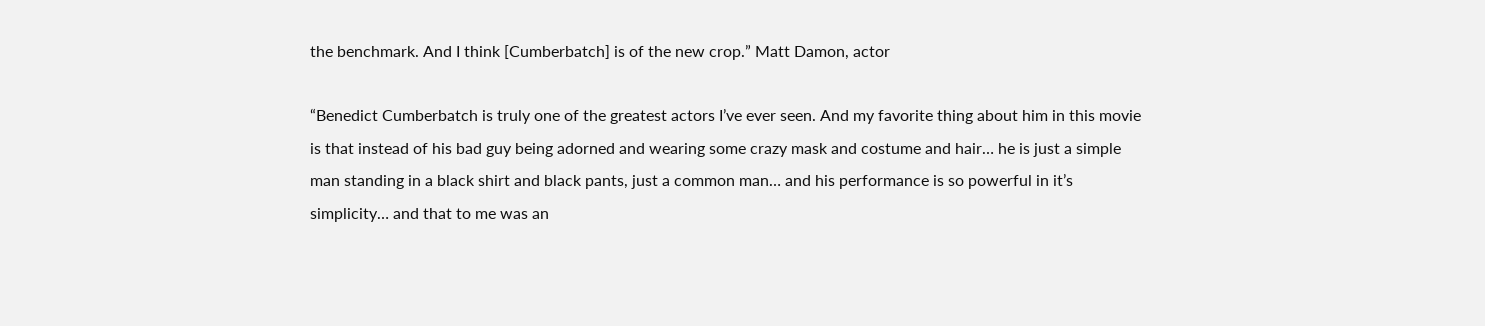the benchmark. And I think [Cumberbatch] is of the new crop.” Matt Damon, actor

“Benedict Cumberbatch is truly one of the greatest actors I’ve ever seen. And my favorite thing about him in this movie is that instead of his bad guy being adorned and wearing some crazy mask and costume and hair… he is just a simple man standing in a black shirt and black pants, just a common man… and his performance is so powerful in it’s simplicity… and that to me was an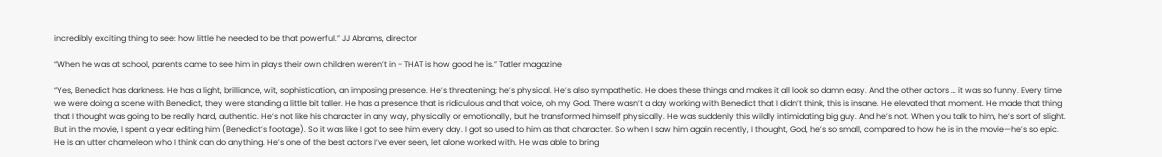incredibly exciting thing to see: how little he needed to be that powerful.” JJ Abrams, director

“When he was at school, parents came to see him in plays their own children weren’t in - THAT is how good he is.” Tatler magazine

“Yes, Benedict has darkness. He has a light, brilliance, wit, sophistication, an imposing presence. He’s threatening; he’s physical. He’s also sympathetic. He does these things and makes it all look so damn easy. And the other actors … it was so funny. Every time we were doing a scene with Benedict, they were standing a little bit taller. He has a presence that is ridiculous and that voice, oh my God. There wasn’t a day working with Benedict that I didn’t think, this is insane. He elevated that moment. He made that thing that I thought was going to be really hard, authentic. He’s not like his character in any way, physically or emotionally, but he transformed himself physically. He was suddenly this wildly intimidating big guy. And he’s not. When you talk to him, he’s sort of slight. But in the movie, I spent a year editing him (Benedict’s footage). So it was like I got to see him every day. I got so used to him as that character. So when I saw him again recently, I thought, God, he’s so small, compared to how he is in the movie—he’s so epic. He is an utter chameleon who I think can do anything. He’s one of the best actors I’ve ever seen, let alone worked with. He was able to bring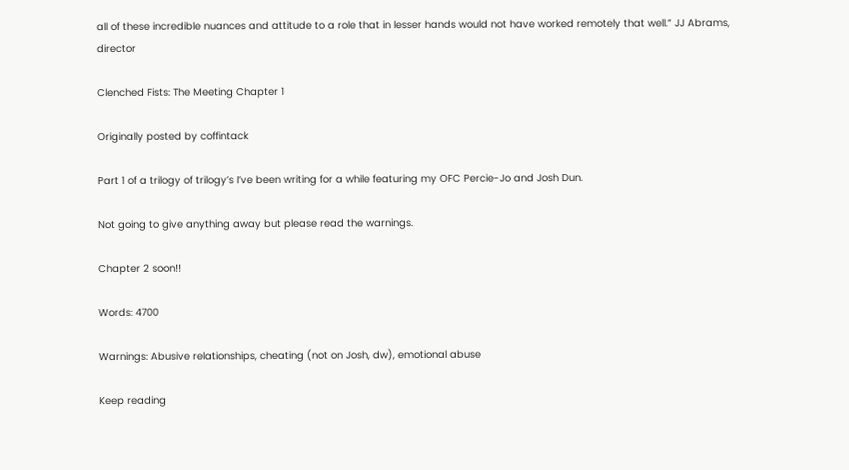all of these incredible nuances and attitude to a role that in lesser hands would not have worked remotely that well.” JJ Abrams, director

Clenched Fists: The Meeting Chapter 1

Originally posted by coffintack

Part 1 of a trilogy of trilogy’s I’ve been writing for a while featuring my OFC Percie-Jo and Josh Dun.

Not going to give anything away but please read the warnings.

Chapter 2 soon!!

Words: 4700

Warnings: Abusive relationships, cheating (not on Josh, dw), emotional abuse

Keep reading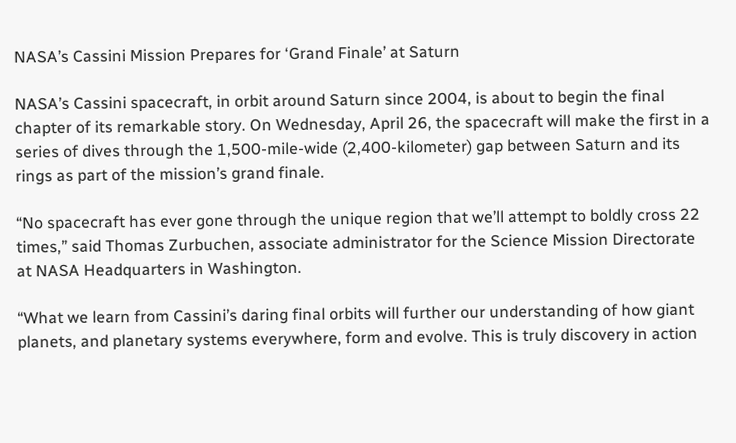NASA’s Cassini Mission Prepares for ‘Grand Finale’ at Saturn

NASA’s Cassini spacecraft, in orbit around Saturn since 2004, is about to begin the final chapter of its remarkable story. On Wednesday, April 26, the spacecraft will make the first in a series of dives through the 1,500-mile-wide (2,400-kilometer) gap between Saturn and its rings as part of the mission’s grand finale.

“No spacecraft has ever gone through the unique region that we’ll attempt to boldly cross 22 times,” said Thomas Zurbuchen, associate administrator for the Science Mission Directorate at NASA Headquarters in Washington.

“What we learn from Cassini’s daring final orbits will further our understanding of how giant planets, and planetary systems everywhere, form and evolve. This is truly discovery in action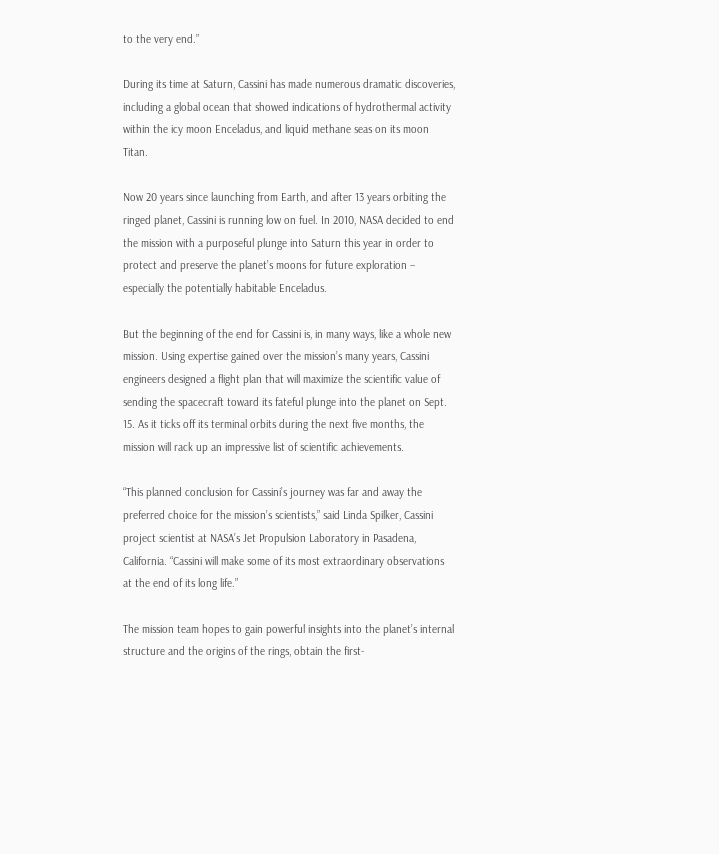to the very end.”

During its time at Saturn, Cassini has made numerous dramatic discoveries, including a global ocean that showed indications of hydrothermal activity within the icy moon Enceladus, and liquid methane seas on its moon Titan.

Now 20 years since launching from Earth, and after 13 years orbiting the ringed planet, Cassini is running low on fuel. In 2010, NASA decided to end the mission with a purposeful plunge into Saturn this year in order to protect and preserve the planet’s moons for future exploration – especially the potentially habitable Enceladus.

But the beginning of the end for Cassini is, in many ways, like a whole new mission. Using expertise gained over the mission’s many years, Cassini engineers designed a flight plan that will maximize the scientific value of sending the spacecraft toward its fateful plunge into the planet on Sept. 15. As it ticks off its terminal orbits during the next five months, the mission will rack up an impressive list of scientific achievements.

“This planned conclusion for Cassini’s journey was far and away the preferred choice for the mission’s scientists,” said Linda Spilker, Cassini project scientist at NASA’s Jet Propulsion Laboratory in Pasadena, California. “Cassini will make some of its most extraordinary observations at the end of its long life.”

The mission team hopes to gain powerful insights into the planet’s internal structure and the origins of the rings, obtain the first-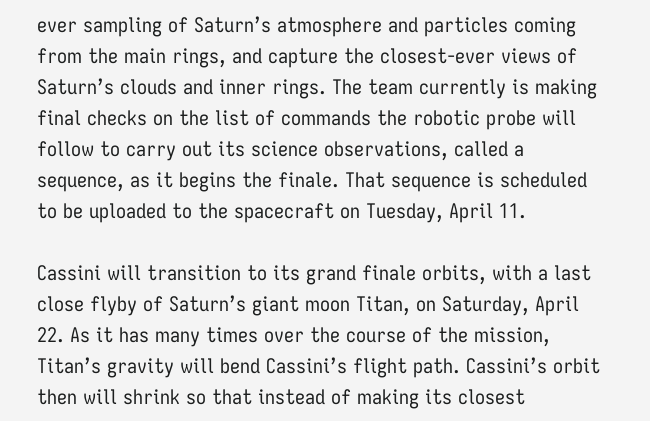ever sampling of Saturn’s atmosphere and particles coming from the main rings, and capture the closest-ever views of Saturn’s clouds and inner rings. The team currently is making final checks on the list of commands the robotic probe will follow to carry out its science observations, called a sequence, as it begins the finale. That sequence is scheduled to be uploaded to the spacecraft on Tuesday, April 11.

Cassini will transition to its grand finale orbits, with a last close flyby of Saturn’s giant moon Titan, on Saturday, April 22. As it has many times over the course of the mission, Titan’s gravity will bend Cassini’s flight path. Cassini’s orbit then will shrink so that instead of making its closest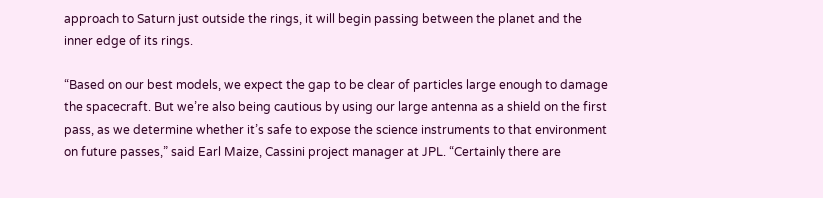approach to Saturn just outside the rings, it will begin passing between the planet and the inner edge of its rings.

“Based on our best models, we expect the gap to be clear of particles large enough to damage the spacecraft. But we’re also being cautious by using our large antenna as a shield on the first pass, as we determine whether it’s safe to expose the science instruments to that environment on future passes,” said Earl Maize, Cassini project manager at JPL. “Certainly there are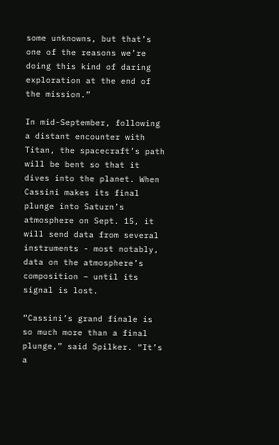some unknowns, but that’s one of the reasons we’re doing this kind of daring exploration at the end of the mission.”

In mid-September, following a distant encounter with Titan, the spacecraft’s path will be bent so that it dives into the planet. When Cassini makes its final plunge into Saturn’s atmosphere on Sept. 15, it will send data from several instruments - most notably, data on the atmosphere’s composition – until its signal is lost.

“Cassini’s grand finale is so much more than a final plunge,” said Spilker. “It’s a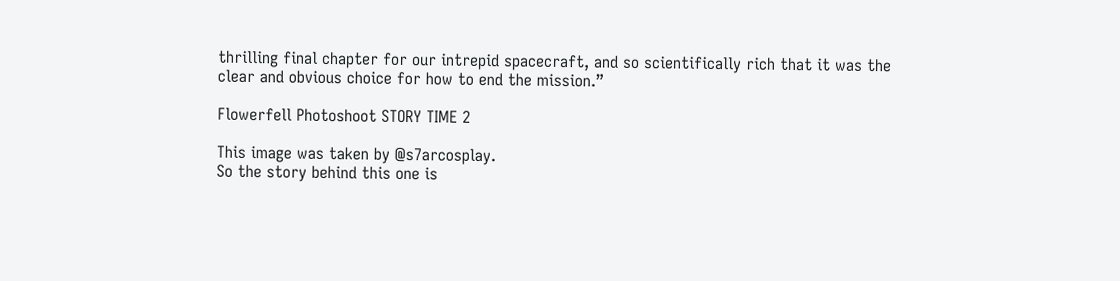thrilling final chapter for our intrepid spacecraft, and so scientifically rich that it was the clear and obvious choice for how to end the mission.”

Flowerfell Photoshoot STORY TIME 2

This image was taken by @s7arcosplay.
So the story behind this one is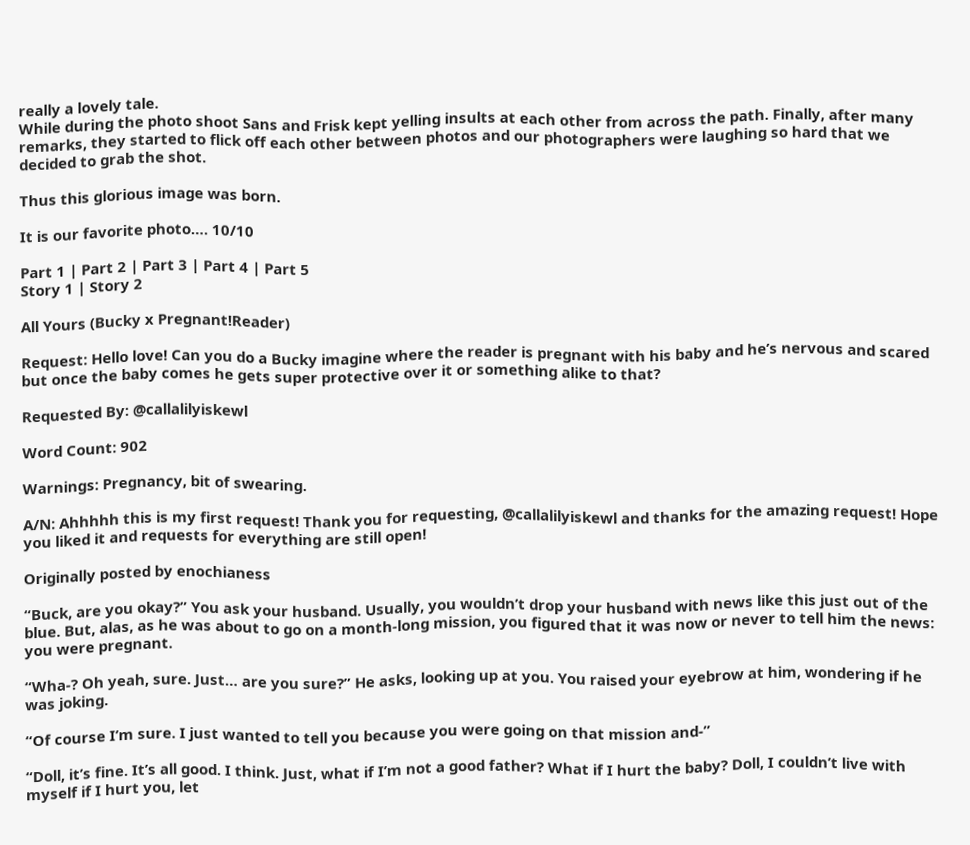really a lovely tale.
While during the photo shoot Sans and Frisk kept yelling insults at each other from across the path. Finally, after many remarks, they started to flick off each other between photos and our photographers were laughing so hard that we decided to grab the shot.

Thus this glorious image was born.

It is our favorite photo…. 10/10

Part 1 | Part 2 | Part 3 | Part 4 | Part 5
Story 1 | Story 2

All Yours (Bucky x Pregnant!Reader)

Request: Hello love! Can you do a Bucky imagine where the reader is pregnant with his baby and he’s nervous and scared but once the baby comes he gets super protective over it or something alike to that?

Requested By: @callalilyiskewl

Word Count: 902

Warnings: Pregnancy, bit of swearing.

A/N: Ahhhhh this is my first request! Thank you for requesting, @callalilyiskewl and thanks for the amazing request! Hope you liked it and requests for everything are still open!

Originally posted by enochianess

“Buck, are you okay?” You ask your husband. Usually, you wouldn’t drop your husband with news like this just out of the blue. But, alas, as he was about to go on a month-long mission, you figured that it was now or never to tell him the news: you were pregnant.

“Wha-? Oh yeah, sure. Just… are you sure?” He asks, looking up at you. You raised your eyebrow at him, wondering if he was joking.

“Of course I’m sure. I just wanted to tell you because you were going on that mission and-”

“Doll, it’s fine. It’s all good. I think. Just, what if I’m not a good father? What if I hurt the baby? Doll, I couldn’t live with myself if I hurt you, let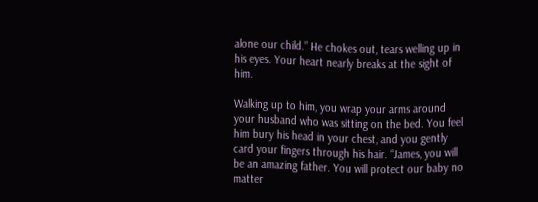alone our child.” He chokes out, tears welling up in his eyes. Your heart nearly breaks at the sight of him.

Walking up to him, you wrap your arms around your husband who was sitting on the bed. You feel him bury his head in your chest, and you gently card your fingers through his hair. “James, you will be an amazing father. You will protect our baby no matter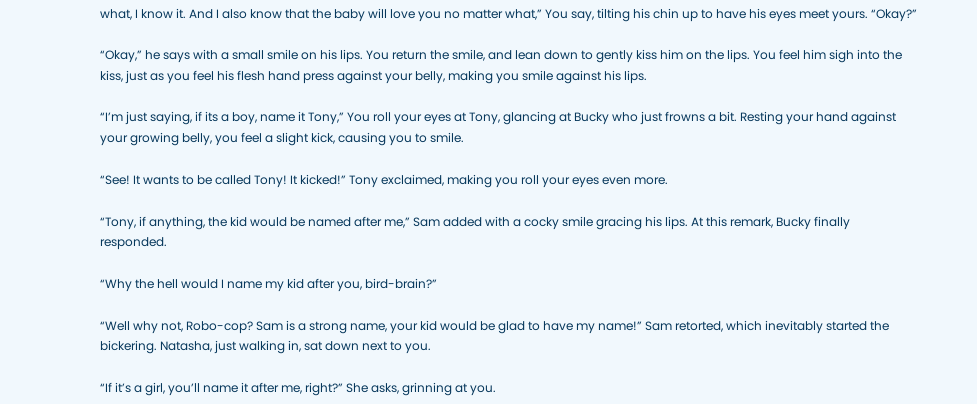what, I know it. And I also know that the baby will love you no matter what,” You say, tilting his chin up to have his eyes meet yours. “Okay?”

“Okay,” he says with a small smile on his lips. You return the smile, and lean down to gently kiss him on the lips. You feel him sigh into the kiss, just as you feel his flesh hand press against your belly, making you smile against his lips.

“I’m just saying, if its a boy, name it Tony,” You roll your eyes at Tony, glancing at Bucky who just frowns a bit. Resting your hand against your growing belly, you feel a slight kick, causing you to smile.

“See! It wants to be called Tony! It kicked!” Tony exclaimed, making you roll your eyes even more.

“Tony, if anything, the kid would be named after me,” Sam added with a cocky smile gracing his lips. At this remark, Bucky finally responded.

“Why the hell would I name my kid after you, bird-brain?”

“Well why not, Robo-cop? Sam is a strong name, your kid would be glad to have my name!” Sam retorted, which inevitably started the bickering. Natasha, just walking in, sat down next to you.

“If it’s a girl, you’ll name it after me, right?” She asks, grinning at you.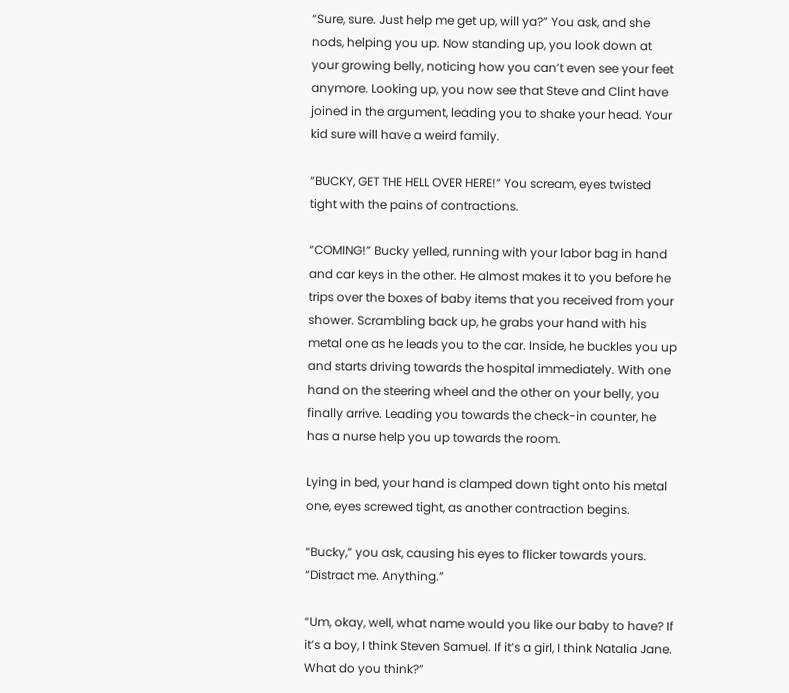“Sure, sure. Just help me get up, will ya?” You ask, and she nods, helping you up. Now standing up, you look down at your growing belly, noticing how you can’t even see your feet anymore. Looking up, you now see that Steve and Clint have joined in the argument, leading you to shake your head. Your kid sure will have a weird family.

“BUCKY, GET THE HELL OVER HERE!” You scream, eyes twisted tight with the pains of contractions.

“COMING!” Bucky yelled, running with your labor bag in hand and car keys in the other. He almost makes it to you before he trips over the boxes of baby items that you received from your shower. Scrambling back up, he grabs your hand with his metal one as he leads you to the car. Inside, he buckles you up and starts driving towards the hospital immediately. With one hand on the steering wheel and the other on your belly, you finally arrive. Leading you towards the check-in counter, he has a nurse help you up towards the room.

Lying in bed, your hand is clamped down tight onto his metal one, eyes screwed tight, as another contraction begins.

“Bucky,” you ask, causing his eyes to flicker towards yours. “Distract me. Anything.”

“Um, okay, well, what name would you like our baby to have? If it’s a boy, I think Steven Samuel. If it’s a girl, I think Natalia Jane. What do you think?”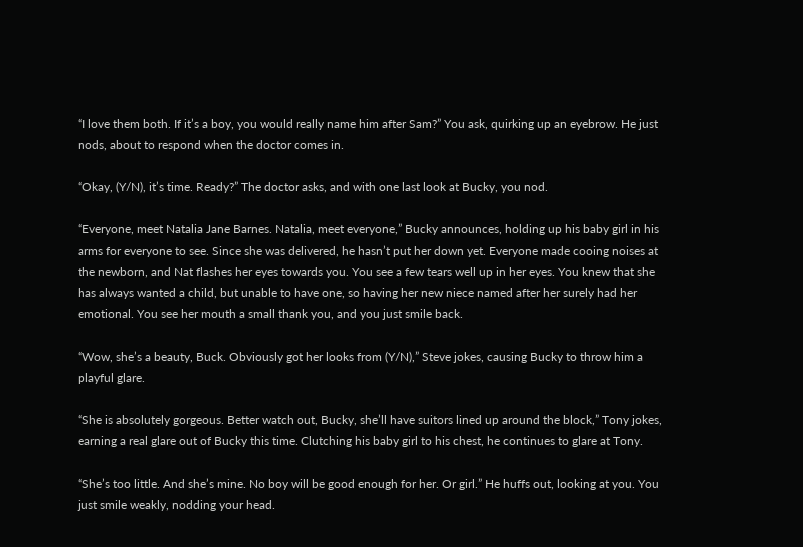“I love them both. If it’s a boy, you would really name him after Sam?” You ask, quirking up an eyebrow. He just nods, about to respond when the doctor comes in.

“Okay, (Y/N), it’s time. Ready?” The doctor asks, and with one last look at Bucky, you nod.

“Everyone, meet Natalia Jane Barnes. Natalia, meet everyone,” Bucky announces, holding up his baby girl in his arms for everyone to see. Since she was delivered, he hasn’t put her down yet. Everyone made cooing noises at the newborn, and Nat flashes her eyes towards you. You see a few tears well up in her eyes. You knew that she has always wanted a child, but unable to have one, so having her new niece named after her surely had her emotional. You see her mouth a small thank you, and you just smile back.

“Wow, she’s a beauty, Buck. Obviously got her looks from (Y/N),” Steve jokes, causing Bucky to throw him a playful glare.

“She is absolutely gorgeous. Better watch out, Bucky, she’ll have suitors lined up around the block,” Tony jokes, earning a real glare out of Bucky this time. Clutching his baby girl to his chest, he continues to glare at Tony.

“She’s too little. And she’s mine. No boy will be good enough for her. Or girl.” He huffs out, looking at you. You just smile weakly, nodding your head.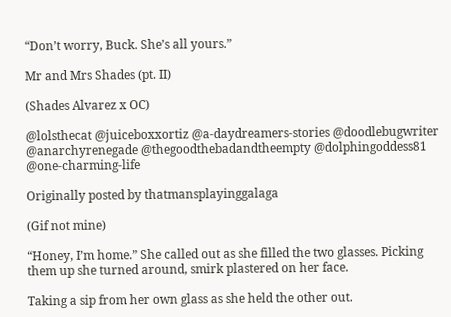“Don’t worry, Buck. She’s all yours.”

Mr and Mrs Shades (pt. II)

(Shades Alvarez x OC)

@lolsthecat @juiceboxxortiz @a-daydreamers-stories @doodlebugwriter @anarchyrenegade @thegoodthebadandtheempty @dolphingoddess81 @one-charming-life

Originally posted by thatmansplayinggalaga

(Gif not mine)

“Honey, I’m home.” She called out as she filled the two glasses. Picking them up she turned around, smirk plastered on her face.

Taking a sip from her own glass as she held the other out.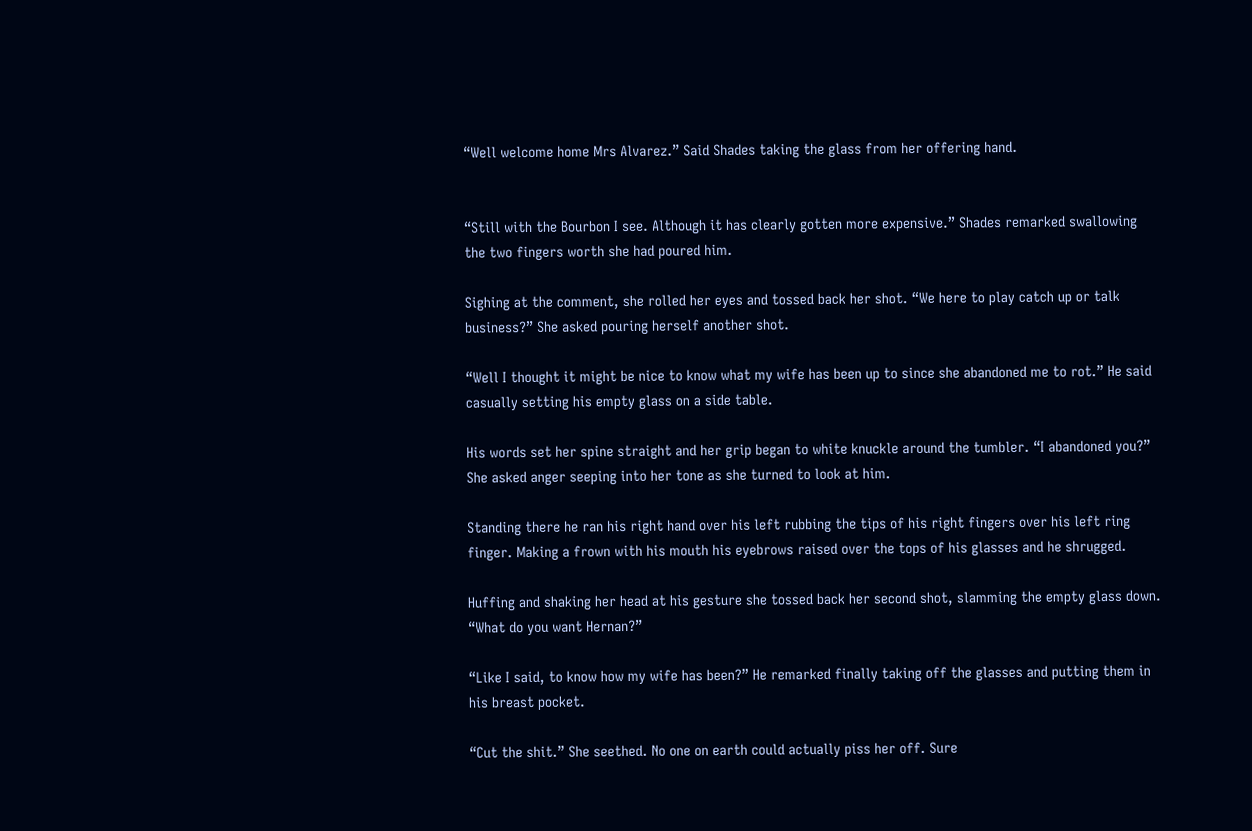“Well welcome home Mrs Alvarez.” Said Shades taking the glass from her offering hand.


“Still with the Bourbon I see. Although it has clearly gotten more expensive.” Shades remarked swallowing the two fingers worth she had poured him.

Sighing at the comment, she rolled her eyes and tossed back her shot. “We here to play catch up or talk business?” She asked pouring herself another shot.

“Well I thought it might be nice to know what my wife has been up to since she abandoned me to rot.” He said casually setting his empty glass on a side table.

His words set her spine straight and her grip began to white knuckle around the tumbler. “I abandoned you?” She asked anger seeping into her tone as she turned to look at him.

Standing there he ran his right hand over his left rubbing the tips of his right fingers over his left ring finger. Making a frown with his mouth his eyebrows raised over the tops of his glasses and he shrugged.

Huffing and shaking her head at his gesture she tossed back her second shot, slamming the empty glass down. “What do you want Hernan?”

“Like I said, to know how my wife has been?” He remarked finally taking off the glasses and putting them in his breast pocket.

“Cut the shit.” She seethed. No one on earth could actually piss her off. Sure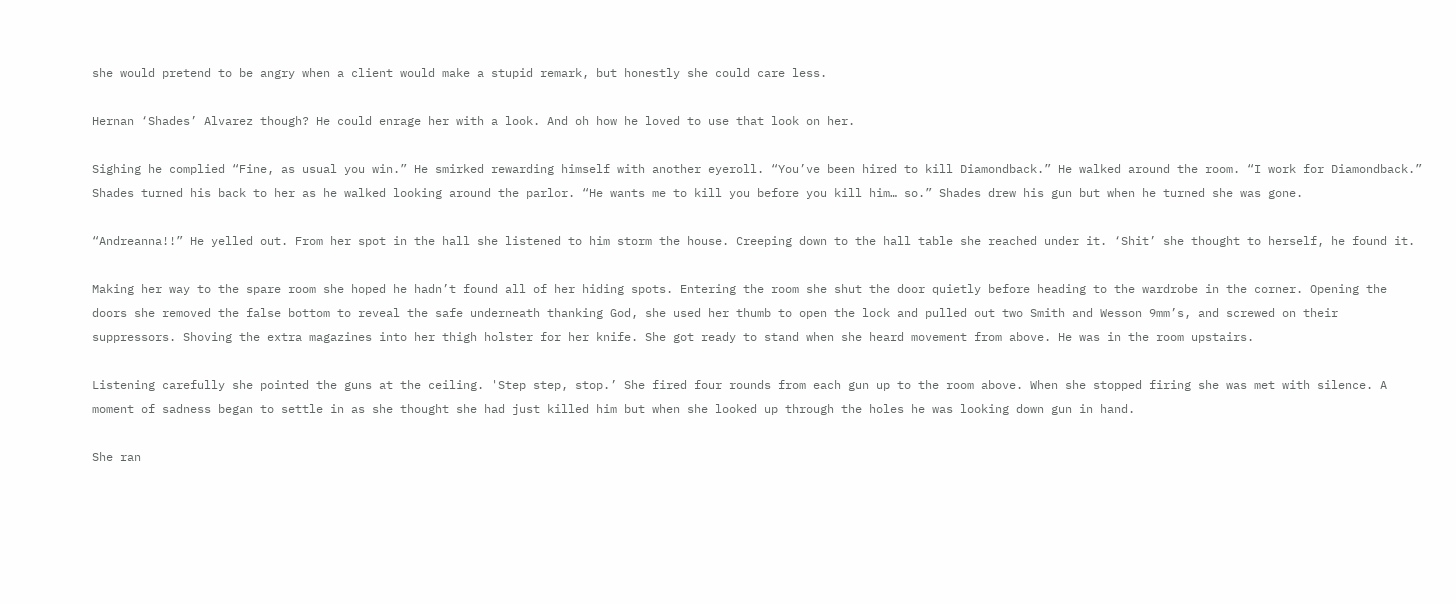she would pretend to be angry when a client would make a stupid remark, but honestly she could care less.

Hernan ‘Shades’ Alvarez though? He could enrage her with a look. And oh how he loved to use that look on her.

Sighing he complied “Fine, as usual you win.” He smirked rewarding himself with another eyeroll. “You’ve been hired to kill Diamondback.” He walked around the room. “I work for Diamondback.” Shades turned his back to her as he walked looking around the parlor. “He wants me to kill you before you kill him… so.” Shades drew his gun but when he turned she was gone.

“Andreanna!!” He yelled out. From her spot in the hall she listened to him storm the house. Creeping down to the hall table she reached under it. ‘Shit’ she thought to herself, he found it.

Making her way to the spare room she hoped he hadn’t found all of her hiding spots. Entering the room she shut the door quietly before heading to the wardrobe in the corner. Opening the doors she removed the false bottom to reveal the safe underneath thanking God, she used her thumb to open the lock and pulled out two Smith and Wesson 9mm’s, and screwed on their suppressors. Shoving the extra magazines into her thigh holster for her knife. She got ready to stand when she heard movement from above. He was in the room upstairs.

Listening carefully she pointed the guns at the ceiling. 'Step step, stop.’ She fired four rounds from each gun up to the room above. When she stopped firing she was met with silence. A moment of sadness began to settle in as she thought she had just killed him but when she looked up through the holes he was looking down gun in hand.

She ran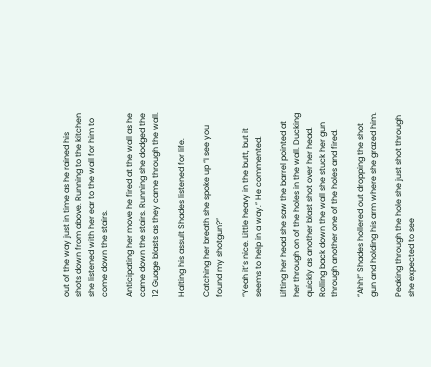out of the way just in time as he rained his shots down from above. Running to the kitchen she listened with her ear to the wall for him to come down the stairs.

Anticipating her move he fired at the wall as he came down the stairs. Running she dodged the 12 Guage blasts as they came through the wall.

Halting his assult Shades listened for life.

Catching her breath she spoke up “I see you found my shotgun?”

“Yeah it’s nice. Little heavy in the butt, but it seems to help in a way.” He commented.

Lifting her head she saw the barrel pointed at her through on of the holes in the wall. Ducking quickly as another blast shot over her head. Rolling back down the wall she stuck her gun through another one of the holes and fired.

“Ahh!” Shades hollered out dropping the shot gun and holding his arm where she grazed him.

Peaking through the hole she just shot through she expected to see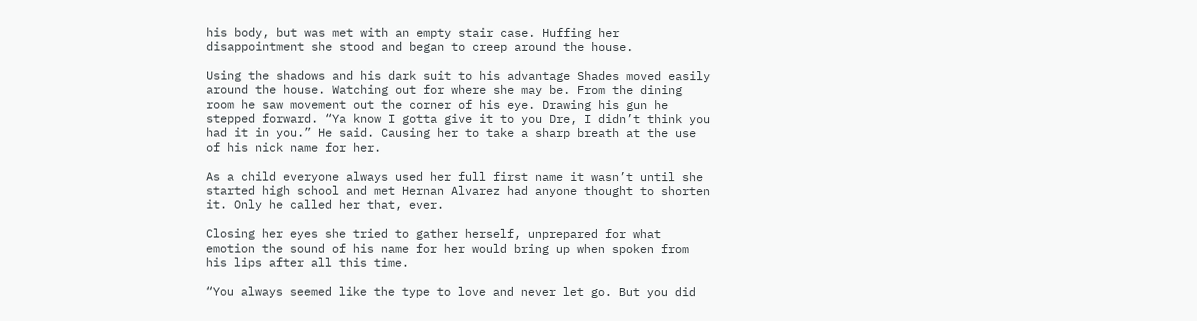his body, but was met with an empty stair case. Huffing her disappointment she stood and began to creep around the house.

Using the shadows and his dark suit to his advantage Shades moved easily around the house. Watching out for where she may be. From the dining room he saw movement out the corner of his eye. Drawing his gun he stepped forward. “Ya know I gotta give it to you Dre, I didn’t think you had it in you.” He said. Causing her to take a sharp breath at the use of his nick name for her.

As a child everyone always used her full first name it wasn’t until she started high school and met Hernan Alvarez had anyone thought to shorten it. Only he called her that, ever.

Closing her eyes she tried to gather herself, unprepared for what emotion the sound of his name for her would bring up when spoken from his lips after all this time.

“You always seemed like the type to love and never let go. But you did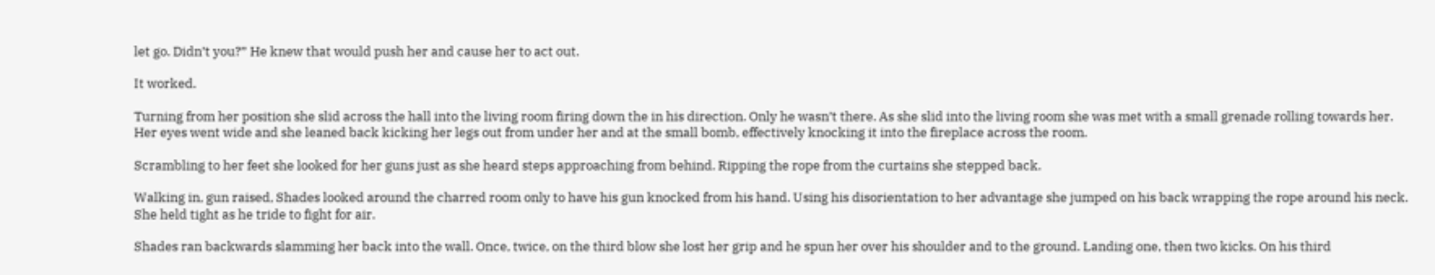let go. Didn’t you?” He knew that would push her and cause her to act out.

It worked.

Turning from her position she slid across the hall into the living room firing down the in his direction. Only he wasn’t there. As she slid into the living room she was met with a small grenade rolling towards her. Her eyes went wide and she leaned back kicking her legs out from under her and at the small bomb, effectively knocking it into the fireplace across the room.

Scrambling to her feet she looked for her guns just as she heard steps approaching from behind. Ripping the rope from the curtains she stepped back.

Walking in, gun raised, Shades looked around the charred room only to have his gun knocked from his hand. Using his disorientation to her advantage she jumped on his back wrapping the rope around his neck. She held tight as he tride to fight for air.

Shades ran backwards slamming her back into the wall. Once, twice, on the third blow she lost her grip and he spun her over his shoulder and to the ground. Landing one, then two kicks. On his third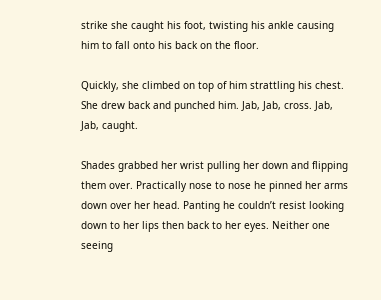strike she caught his foot, twisting his ankle causing him to fall onto his back on the floor.

Quickly, she climbed on top of him strattling his chest. She drew back and punched him. Jab, Jab, cross. Jab, Jab, caught.

Shades grabbed her wrist pulling her down and flipping them over. Practically nose to nose he pinned her arms down over her head. Panting he couldn’t resist looking down to her lips then back to her eyes. Neither one seeing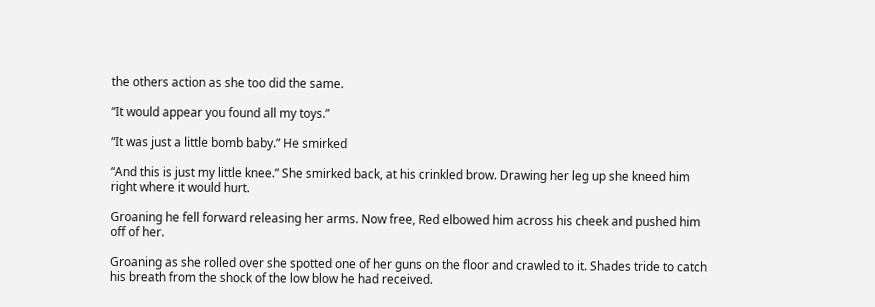the others action as she too did the same.

“It would appear you found all my toys.”

“It was just a little bomb baby.” He smirked

“And this is just my little knee.” She smirked back, at his crinkled brow. Drawing her leg up she kneed him right where it would hurt.

Groaning he fell forward releasing her arms. Now free, Red elbowed him across his cheek and pushed him off of her.

Groaning as she rolled over she spotted one of her guns on the floor and crawled to it. Shades tride to catch his breath from the shock of the low blow he had received.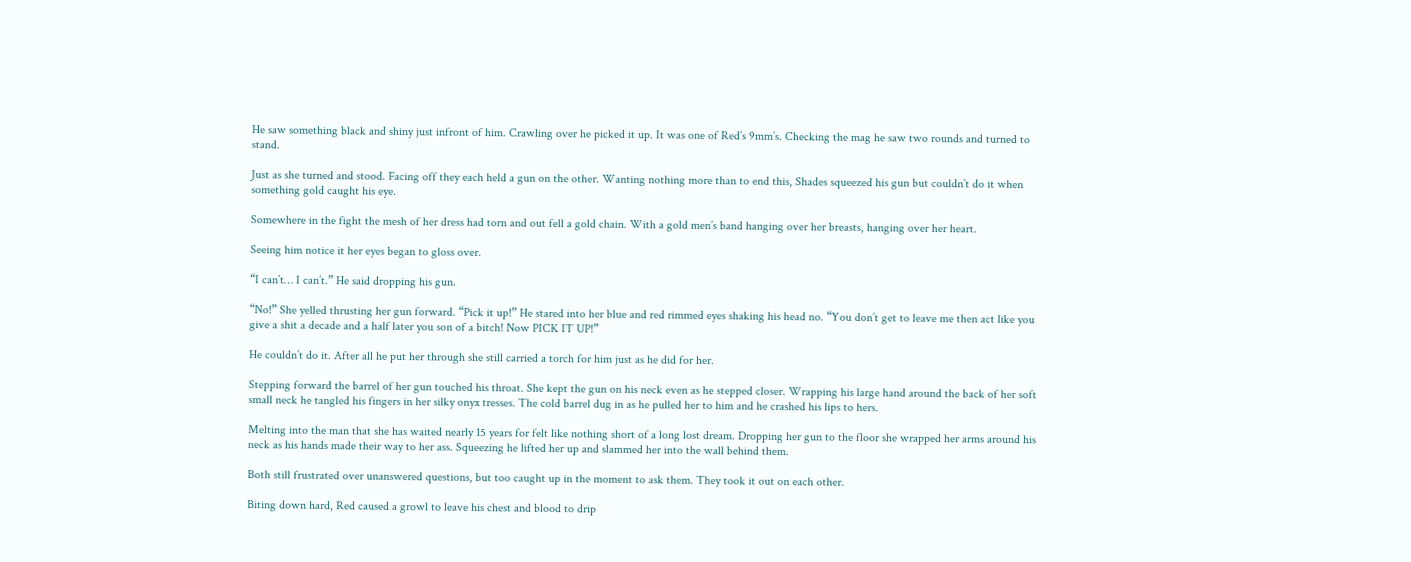He saw something black and shiny just infront of him. Crawling over he picked it up. It was one of Red’s 9mm’s. Checking the mag he saw two rounds and turned to stand.

Just as she turned and stood. Facing off they each held a gun on the other. Wanting nothing more than to end this, Shades squeezed his gun but couldn’t do it when something gold caught his eye.

Somewhere in the fight the mesh of her dress had torn and out fell a gold chain. With a gold men’s band hanging over her breasts, hanging over her heart.

Seeing him notice it her eyes began to gloss over.

“I can’t… I can’t.” He said dropping his gun.

“No!” She yelled thrusting her gun forward. “Pick it up!” He stared into her blue and red rimmed eyes shaking his head no. “You don’t get to leave me then act like you give a shit a decade and a half later you son of a bitch! Now PICK IT UP!”

He couldn’t do it. After all he put her through she still carried a torch for him just as he did for her.

Stepping forward the barrel of her gun touched his throat. She kept the gun on his neck even as he stepped closer. Wrapping his large hand around the back of her soft small neck he tangled his fingers in her silky onyx tresses. The cold barrel dug in as he pulled her to him and he crashed his lips to hers.

Melting into the man that she has waited nearly 15 years for felt like nothing short of a long lost dream. Dropping her gun to the floor she wrapped her arms around his neck as his hands made their way to her ass. Squeezing he lifted her up and slammed her into the wall behind them.

Both still frustrated over unanswered questions, but too caught up in the moment to ask them. They took it out on each other.

Biting down hard, Red caused a growl to leave his chest and blood to drip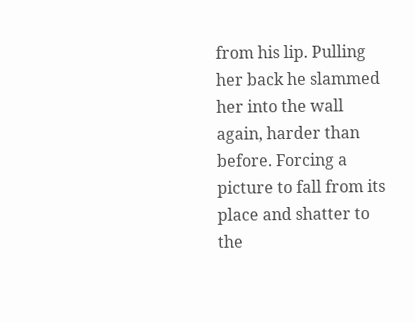from his lip. Pulling her back he slammed her into the wall again, harder than before. Forcing a picture to fall from its place and shatter to the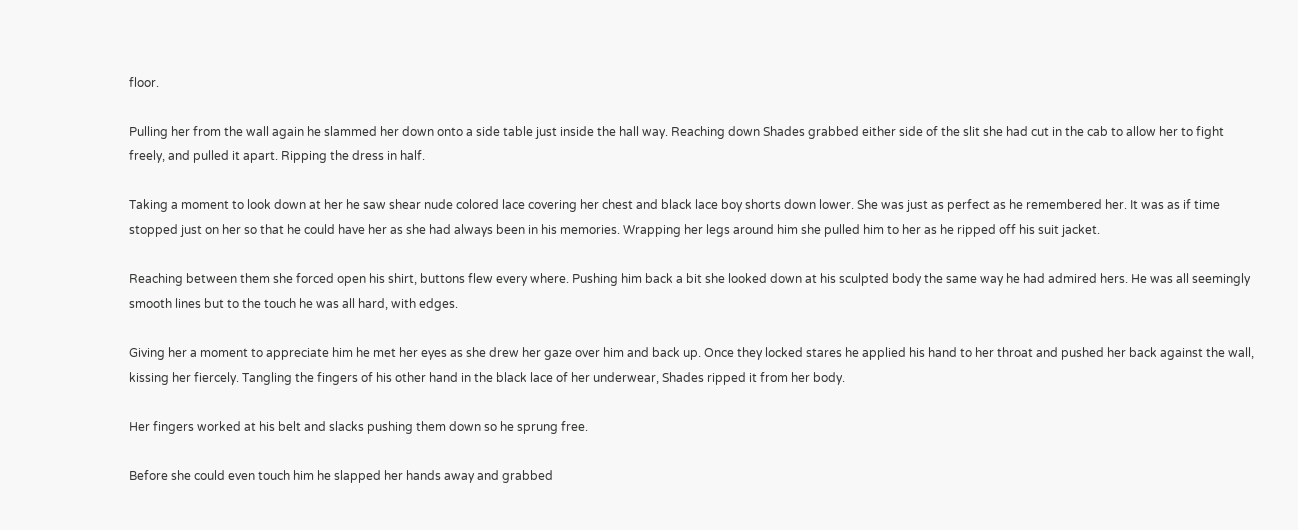floor.

Pulling her from the wall again he slammed her down onto a side table just inside the hall way. Reaching down Shades grabbed either side of the slit she had cut in the cab to allow her to fight freely, and pulled it apart. Ripping the dress in half.

Taking a moment to look down at her he saw shear nude colored lace covering her chest and black lace boy shorts down lower. She was just as perfect as he remembered her. It was as if time stopped just on her so that he could have her as she had always been in his memories. Wrapping her legs around him she pulled him to her as he ripped off his suit jacket.

Reaching between them she forced open his shirt, buttons flew every where. Pushing him back a bit she looked down at his sculpted body the same way he had admired hers. He was all seemingly smooth lines but to the touch he was all hard, with edges.

Giving her a moment to appreciate him he met her eyes as she drew her gaze over him and back up. Once they locked stares he applied his hand to her throat and pushed her back against the wall, kissing her fiercely. Tangling the fingers of his other hand in the black lace of her underwear, Shades ripped it from her body.

Her fingers worked at his belt and slacks pushing them down so he sprung free.

Before she could even touch him he slapped her hands away and grabbed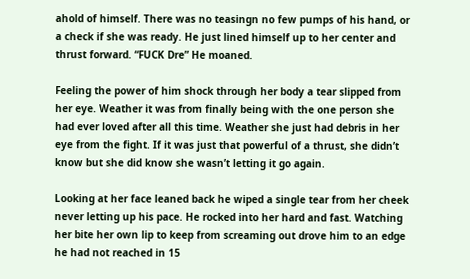ahold of himself. There was no teasingn no few pumps of his hand, or a check if she was ready. He just lined himself up to her center and thrust forward. “FUCK Dre” He moaned.

Feeling the power of him shock through her body a tear slipped from her eye. Weather it was from finally being with the one person she had ever loved after all this time. Weather she just had debris in her eye from the fight. If it was just that powerful of a thrust, she didn’t know but she did know she wasn’t letting it go again.

Looking at her face leaned back he wiped a single tear from her cheek never letting up his pace. He rocked into her hard and fast. Watching her bite her own lip to keep from screaming out drove him to an edge he had not reached in 15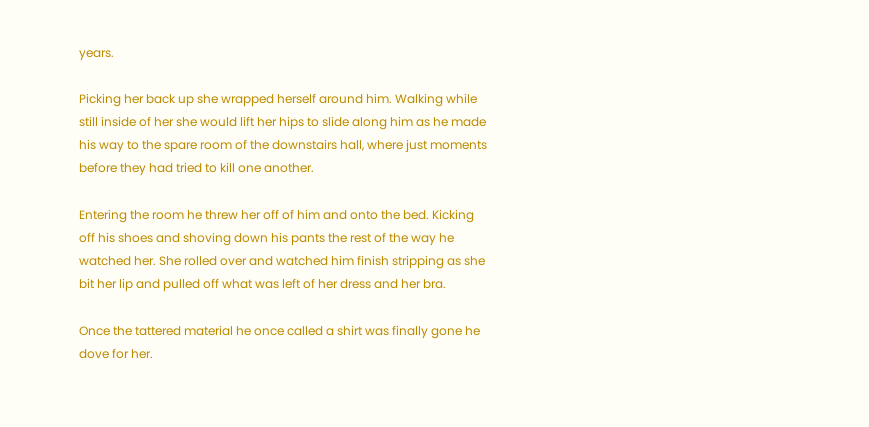years.

Picking her back up she wrapped herself around him. Walking while still inside of her she would lift her hips to slide along him as he made his way to the spare room of the downstairs hall, where just moments before they had tried to kill one another.

Entering the room he threw her off of him and onto the bed. Kicking off his shoes and shoving down his pants the rest of the way he watched her. She rolled over and watched him finish stripping as she bit her lip and pulled off what was left of her dress and her bra.

Once the tattered material he once called a shirt was finally gone he dove for her.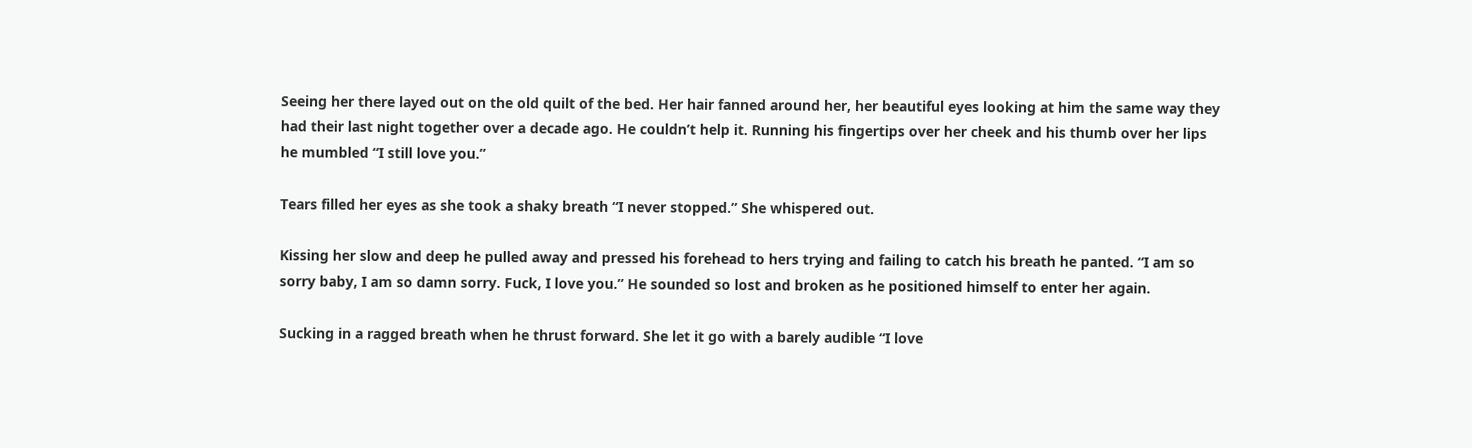Seeing her there layed out on the old quilt of the bed. Her hair fanned around her, her beautiful eyes looking at him the same way they had their last night together over a decade ago. He couldn’t help it. Running his fingertips over her cheek and his thumb over her lips he mumbled “I still love you.”

Tears filled her eyes as she took a shaky breath “I never stopped.” She whispered out.

Kissing her slow and deep he pulled away and pressed his forehead to hers trying and failing to catch his breath he panted. “I am so sorry baby, I am so damn sorry. Fuck, I love you.” He sounded so lost and broken as he positioned himself to enter her again.

Sucking in a ragged breath when he thrust forward. She let it go with a barely audible “I love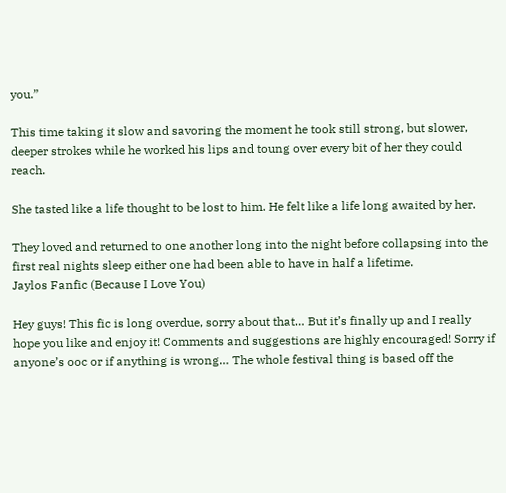you.”

This time taking it slow and savoring the moment he took still strong, but slower, deeper strokes while he worked his lips and toung over every bit of her they could reach.

She tasted like a life thought to be lost to him. He felt like a life long awaited by her.

They loved and returned to one another long into the night before collapsing into the first real nights sleep either one had been able to have in half a lifetime.
Jaylos Fanfic (Because I Love You)

Hey guys! This fic is long overdue, sorry about that… But it’s finally up and I really hope you like and enjoy it! Comments and suggestions are highly encouraged! Sorry if anyone’s ooc or if anything is wrong… The whole festival thing is based off the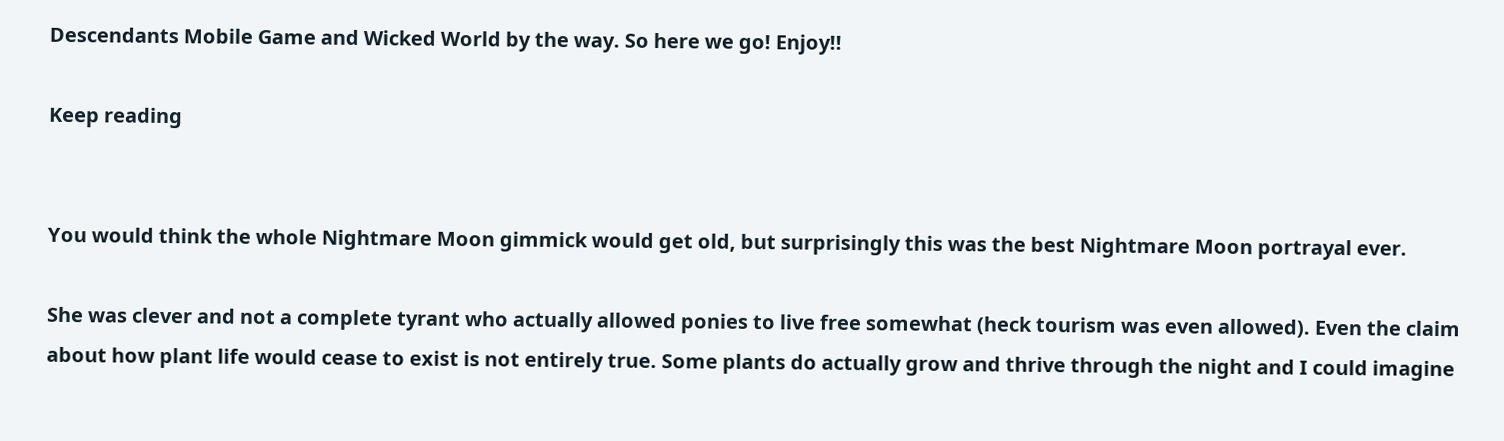Descendants Mobile Game and Wicked World by the way. So here we go! Enjoy!!

Keep reading


You would think the whole Nightmare Moon gimmick would get old, but surprisingly this was the best Nightmare Moon portrayal ever.

She was clever and not a complete tyrant who actually allowed ponies to live free somewhat (heck tourism was even allowed). Even the claim about how plant life would cease to exist is not entirely true. Some plants do actually grow and thrive through the night and I could imagine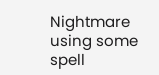Nightmare using some spell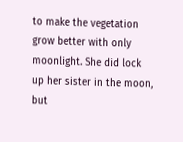to make the vegetation grow better with only moonlight. She did lock up her sister in the moon, but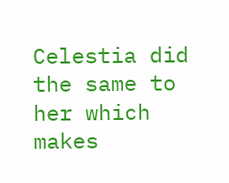Celestia did the same to her which makes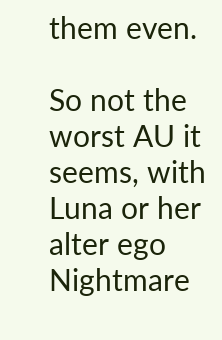them even.

So not the worst AU it seems, with Luna or her alter ego Nightmare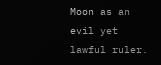Moon as an evil yet lawful ruler.